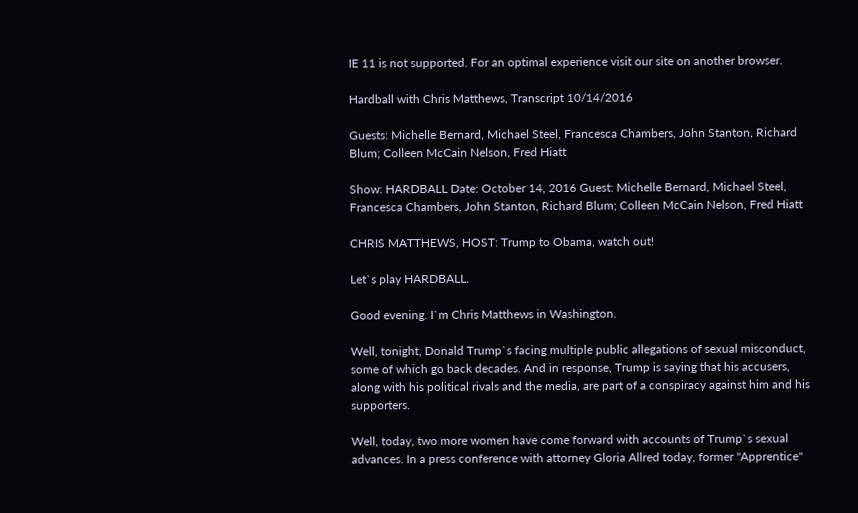IE 11 is not supported. For an optimal experience visit our site on another browser.

Hardball with Chris Matthews, Transcript 10/14/2016

Guests: Michelle Bernard, Michael Steel, Francesca Chambers, John Stanton, Richard Blum; Colleen McCain Nelson, Fred Hiatt

Show: HARDBALL Date: October 14, 2016 Guest: Michelle Bernard, Michael Steel, Francesca Chambers, John Stanton, Richard Blum; Colleen McCain Nelson, Fred Hiatt

CHRIS MATTHEWS, HOST: Trump to Obama, watch out!

Let`s play HARDBALL.

Good evening. I`m Chris Matthews in Washington.

Well, tonight, Donald Trump`s facing multiple public allegations of sexual misconduct, some of which go back decades. And in response, Trump is saying that his accusers, along with his political rivals and the media, are part of a conspiracy against him and his supporters.

Well, today, two more women have come forward with accounts of Trump`s sexual advances. In a press conference with attorney Gloria Allred today, former "Apprentice"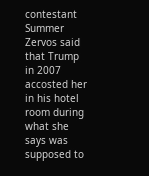contestant Summer Zervos said that Trump in 2007 accosted her in his hotel room during what she says was supposed to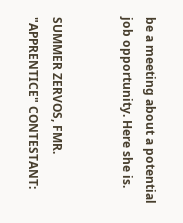be a meeting about a potential job opportunity. Here she is.


SUMMER ZERVOS, FMR. "APPRENTICE" CONTESTANT: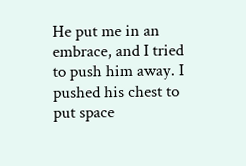He put me in an embrace, and I tried to push him away. I pushed his chest to put space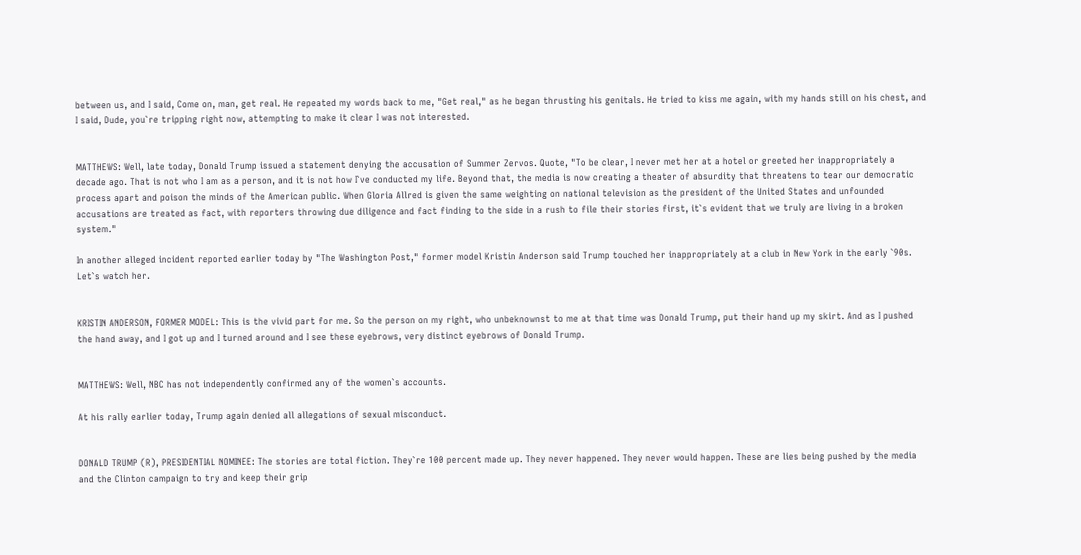between us, and I said, Come on, man, get real. He repeated my words back to me, "Get real," as he began thrusting his genitals. He tried to kiss me again, with my hands still on his chest, and I said, Dude, you`re tripping right now, attempting to make it clear I was not interested.


MATTHEWS: Well, late today, Donald Trump issued a statement denying the accusation of Summer Zervos. Quote, "To be clear, I never met her at a hotel or greeted her inappropriately a decade ago. That is not who I am as a person, and it is not how I`ve conducted my life. Beyond that, the media is now creating a theater of absurdity that threatens to tear our democratic process apart and poison the minds of the American public. When Gloria Allred is given the same weighting on national television as the president of the United States and unfounded accusations are treated as fact, with reporters throwing due diligence and fact finding to the side in a rush to file their stories first, it`s evident that we truly are living in a broken system."

In another alleged incident reported earlier today by "The Washington Post," former model Kristin Anderson said Trump touched her inappropriately at a club in New York in the early `90s. Let`s watch her.


KRISTIN ANDERSON, FORMER MODEL: This is the vivid part for me. So the person on my right, who unbeknownst to me at that time was Donald Trump, put their hand up my skirt. And as I pushed the hand away, and I got up and I turned around and I see these eyebrows, very distinct eyebrows of Donald Trump.


MATTHEWS: Well, NBC has not independently confirmed any of the women`s accounts.

At his rally earlier today, Trump again denied all allegations of sexual misconduct.


DONALD TRUMP (R), PRESIDENTIAL NOMINEE: The stories are total fiction. They`re 100 percent made up. They never happened. They never would happen. These are lies being pushed by the media and the Clinton campaign to try and keep their grip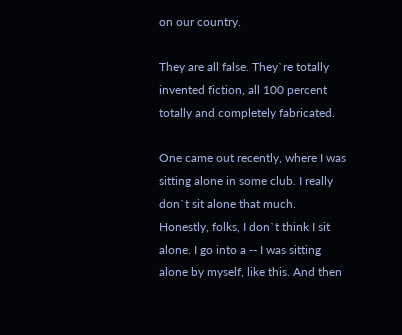on our country.

They are all false. They`re totally invented fiction, all 100 percent totally and completely fabricated.

One came out recently, where I was sitting alone in some club. I really don`t sit alone that much. Honestly, folks, I don`t think I sit alone. I go into a -- I was sitting alone by myself, like this. And then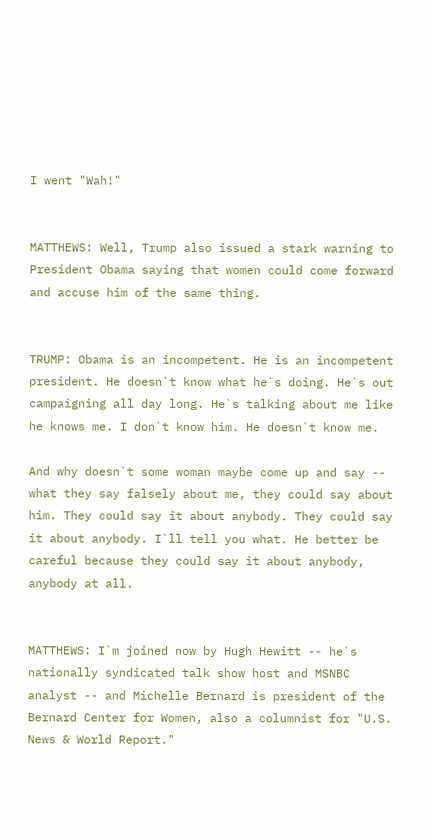I went "Wah!"


MATTHEWS: Well, Trump also issued a stark warning to President Obama saying that women could come forward and accuse him of the same thing.


TRUMP: Obama is an incompetent. He is an incompetent president. He doesn`t know what he`s doing. He`s out campaigning all day long. He`s talking about me like he knows me. I don`t know him. He doesn`t know me.

And why doesn`t some woman maybe come up and say -- what they say falsely about me, they could say about him. They could say it about anybody. They could say it about anybody. I`ll tell you what. He better be careful because they could say it about anybody, anybody at all.


MATTHEWS: I`m joined now by Hugh Hewitt -- he`s nationally syndicated talk show host and MSNBC analyst -- and Michelle Bernard is president of the Bernard Center for Women, also a columnist for "U.S. News & World Report."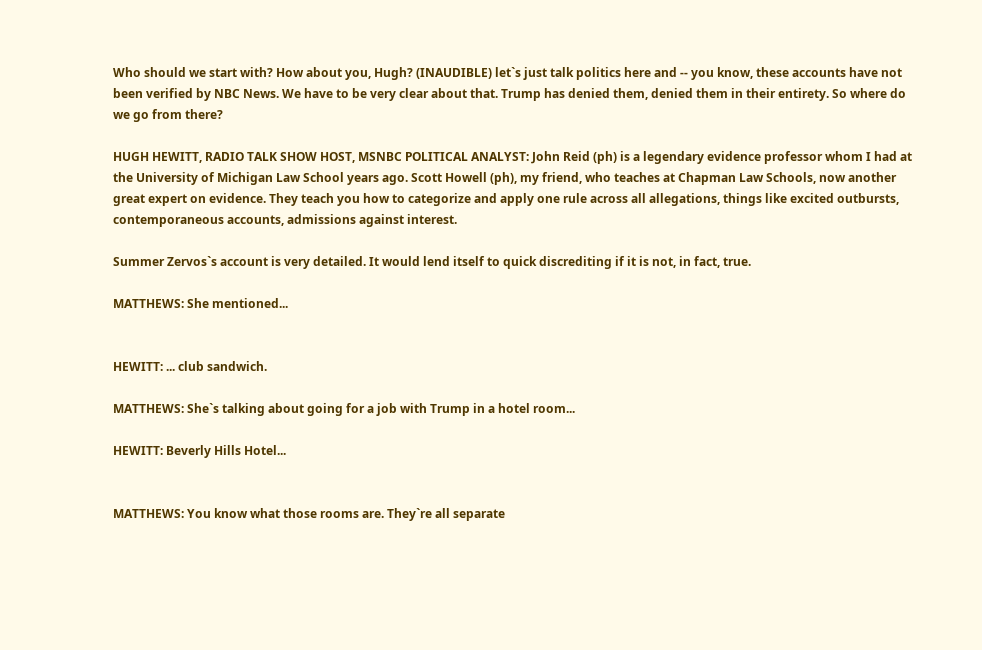Who should we start with? How about you, Hugh? (INAUDIBLE) let`s just talk politics here and -- you know, these accounts have not been verified by NBC News. We have to be very clear about that. Trump has denied them, denied them in their entirety. So where do we go from there?

HUGH HEWITT, RADIO TALK SHOW HOST, MSNBC POLITICAL ANALYST: John Reid (ph) is a legendary evidence professor whom I had at the University of Michigan Law School years ago. Scott Howell (ph), my friend, who teaches at Chapman Law Schools, now another great expert on evidence. They teach you how to categorize and apply one rule across all allegations, things like excited outbursts, contemporaneous accounts, admissions against interest.

Summer Zervos`s account is very detailed. It would lend itself to quick discrediting if it is not, in fact, true.

MATTHEWS: She mentioned...


HEWITT: ... club sandwich.

MATTHEWS: She`s talking about going for a job with Trump in a hotel room...

HEWITT: Beverly Hills Hotel...


MATTHEWS: You know what those rooms are. They`re all separate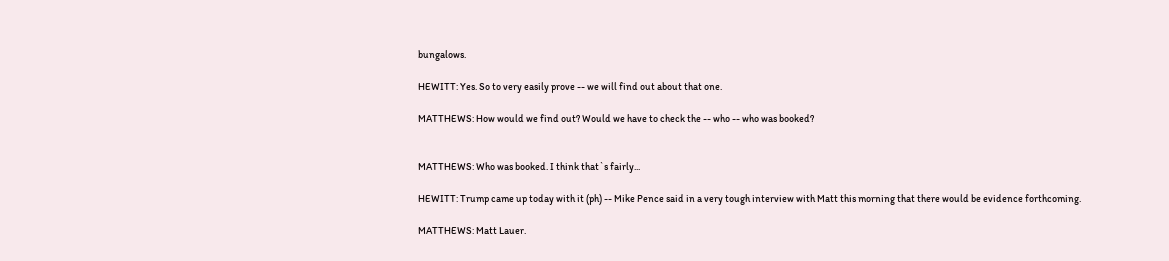bungalows.

HEWITT: Yes. So to very easily prove -- we will find out about that one.

MATTHEWS: How would we find out? Would we have to check the -- who -- who was booked?


MATTHEWS: Who was booked. I think that`s fairly...

HEWITT: Trump came up today with it (ph) -- Mike Pence said in a very tough interview with Matt this morning that there would be evidence forthcoming.

MATTHEWS: Matt Lauer.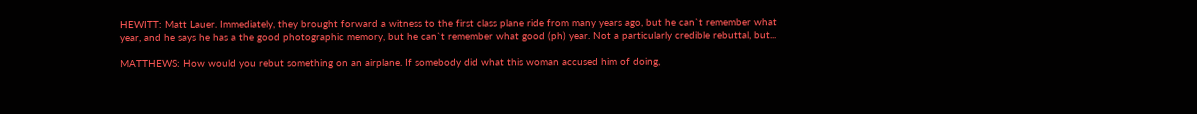HEWITT: Matt Lauer. Immediately, they brought forward a witness to the first class plane ride from many years ago, but he can`t remember what year, and he says he has a the good photographic memory, but he can`t remember what good (ph) year. Not a particularly credible rebuttal, but...

MATTHEWS: How would you rebut something on an airplane. If somebody did what this woman accused him of doing,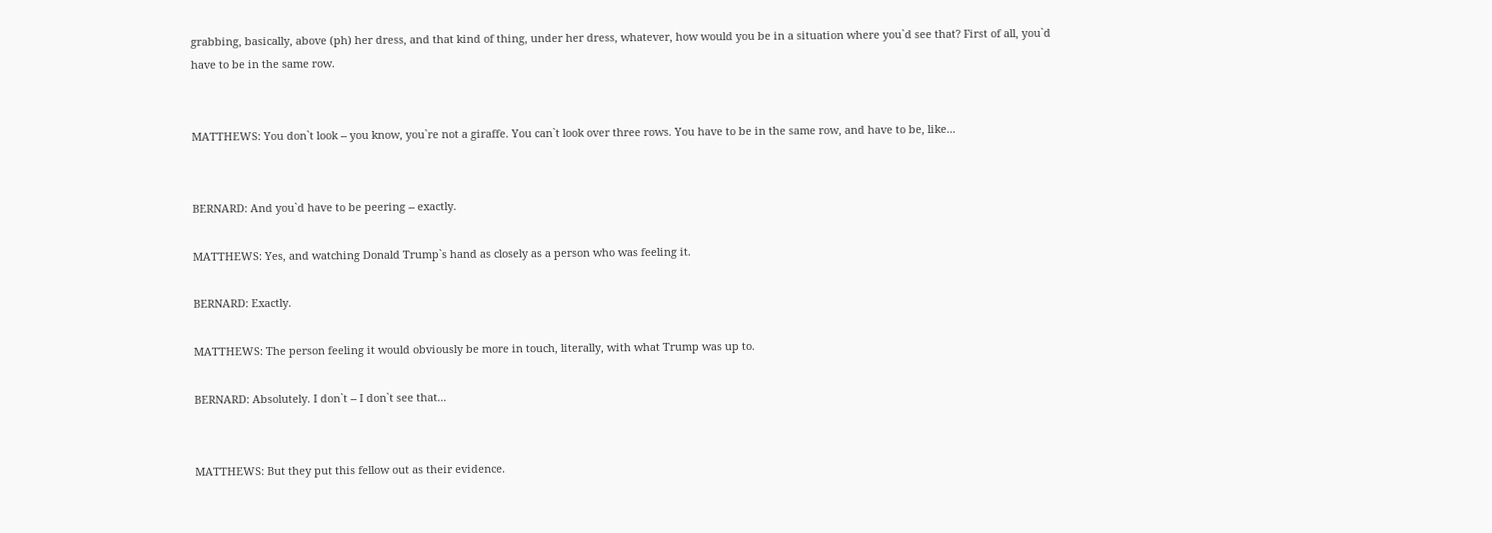grabbing, basically, above (ph) her dress, and that kind of thing, under her dress, whatever, how would you be in a situation where you`d see that? First of all, you`d have to be in the same row.


MATTHEWS: You don`t look -- you know, you`re not a giraffe. You can`t look over three rows. You have to be in the same row, and have to be, like...


BERNARD: And you`d have to be peering -- exactly.

MATTHEWS: Yes, and watching Donald Trump`s hand as closely as a person who was feeling it.

BERNARD: Exactly.

MATTHEWS: The person feeling it would obviously be more in touch, literally, with what Trump was up to.

BERNARD: Absolutely. I don`t -- I don`t see that...


MATTHEWS: But they put this fellow out as their evidence.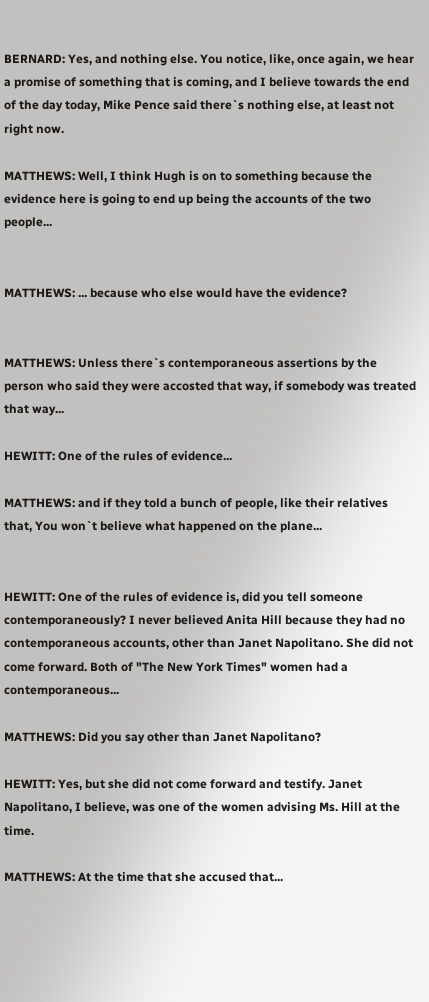BERNARD: Yes, and nothing else. You notice, like, once again, we hear a promise of something that is coming, and I believe towards the end of the day today, Mike Pence said there`s nothing else, at least not right now.

MATTHEWS: Well, I think Hugh is on to something because the evidence here is going to end up being the accounts of the two people...


MATTHEWS: ... because who else would have the evidence?


MATTHEWS: Unless there`s contemporaneous assertions by the person who said they were accosted that way, if somebody was treated that way...

HEWITT: One of the rules of evidence...

MATTHEWS: and if they told a bunch of people, like their relatives that, You won`t believe what happened on the plane...


HEWITT: One of the rules of evidence is, did you tell someone contemporaneously? I never believed Anita Hill because they had no contemporaneous accounts, other than Janet Napolitano. She did not come forward. Both of "The New York Times" women had a contemporaneous...

MATTHEWS: Did you say other than Janet Napolitano?

HEWITT: Yes, but she did not come forward and testify. Janet Napolitano, I believe, was one of the women advising Ms. Hill at the time.

MATTHEWS: At the time that she accused that...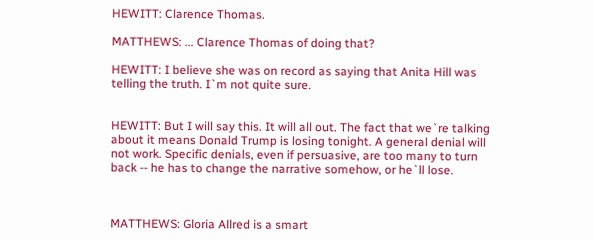HEWITT: Clarence Thomas.

MATTHEWS: ... Clarence Thomas of doing that?

HEWITT: I believe she was on record as saying that Anita Hill was telling the truth. I`m not quite sure.


HEWITT: But I will say this. It will all out. The fact that we`re talking about it means Donald Trump is losing tonight. A general denial will not work. Specific denials, even if persuasive, are too many to turn back -- he has to change the narrative somehow, or he`ll lose.



MATTHEWS: Gloria Allred is a smart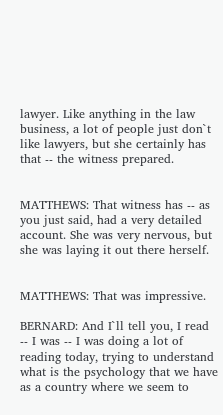lawyer. Like anything in the law business, a lot of people just don`t like lawyers, but she certainly has that -- the witness prepared.


MATTHEWS: That witness has -- as you just said, had a very detailed account. She was very nervous, but she was laying it out there herself.


MATTHEWS: That was impressive.

BERNARD: And I`ll tell you, I read -- I was -- I was doing a lot of reading today, trying to understand what is the psychology that we have as a country where we seem to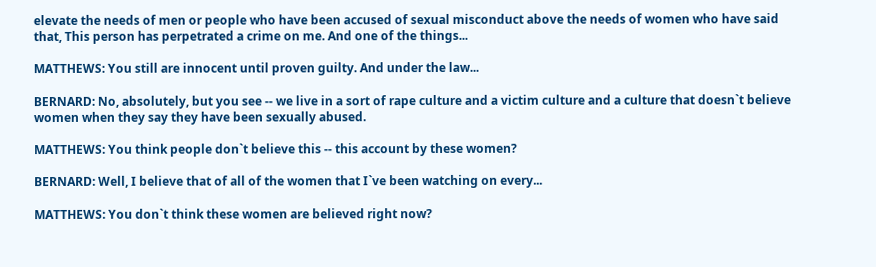elevate the needs of men or people who have been accused of sexual misconduct above the needs of women who have said that, This person has perpetrated a crime on me. And one of the things...

MATTHEWS: You still are innocent until proven guilty. And under the law...

BERNARD: No, absolutely, but you see -- we live in a sort of rape culture and a victim culture and a culture that doesn`t believe women when they say they have been sexually abused.

MATTHEWS: You think people don`t believe this -- this account by these women?

BERNARD: Well, I believe that of all of the women that I`ve been watching on every...

MATTHEWS: You don`t think these women are believed right now?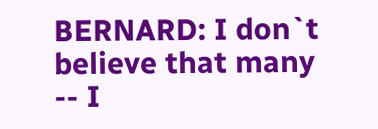BERNARD: I don`t believe that many -- I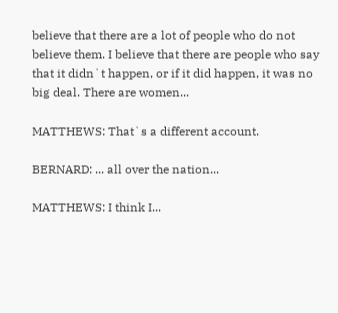believe that there are a lot of people who do not believe them. I believe that there are people who say that it didn`t happen, or if it did happen, it was no big deal. There are women...

MATTHEWS: That`s a different account.

BERNARD: ... all over the nation...

MATTHEWS: I think I...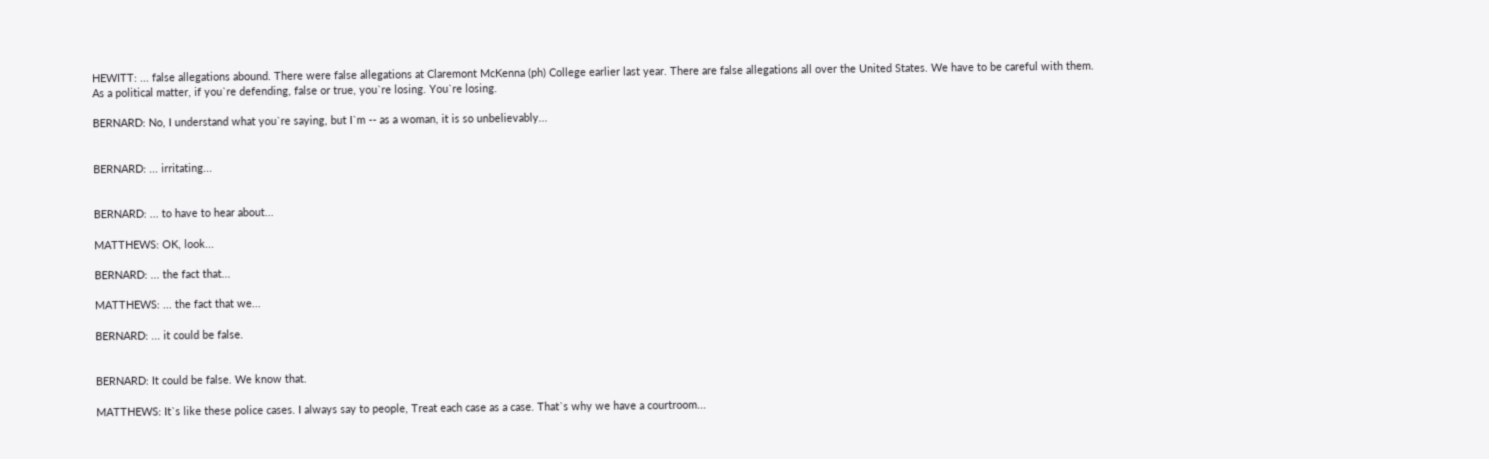HEWITT: ... false allegations abound. There were false allegations at Claremont McKenna (ph) College earlier last year. There are false allegations all over the United States. We have to be careful with them. As a political matter, if you`re defending, false or true, you`re losing. You`re losing.

BERNARD: No, I understand what you`re saying, but I`m -- as a woman, it is so unbelievably...


BERNARD: ... irritating...


BERNARD: ... to have to hear about...

MATTHEWS: OK, look...

BERNARD: ... the fact that...

MATTHEWS: ... the fact that we...

BERNARD: ... it could be false.


BERNARD: It could be false. We know that.

MATTHEWS: It`s like these police cases. I always say to people, Treat each case as a case. That`s why we have a courtroom...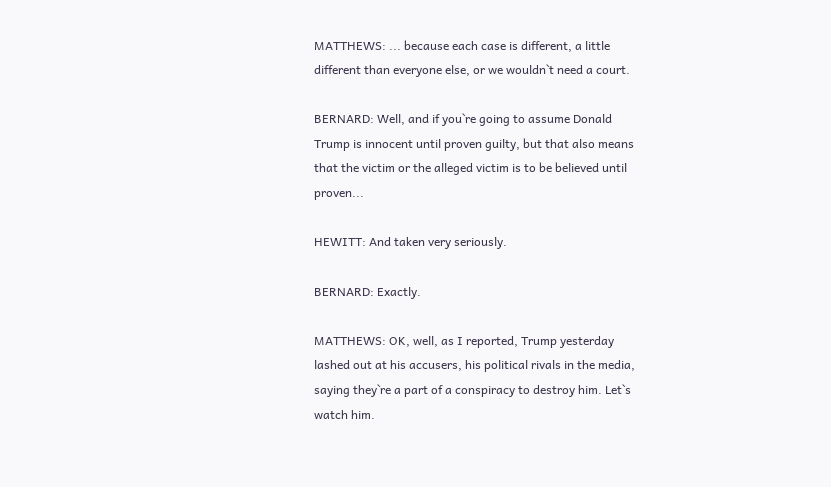MATTHEWS: ... because each case is different, a little different than everyone else, or we wouldn`t need a court.

BERNARD: Well, and if you`re going to assume Donald Trump is innocent until proven guilty, but that also means that the victim or the alleged victim is to be believed until proven...

HEWITT: And taken very seriously.

BERNARD: Exactly.

MATTHEWS: OK, well, as I reported, Trump yesterday lashed out at his accusers, his political rivals in the media, saying they`re a part of a conspiracy to destroy him. Let`s watch him.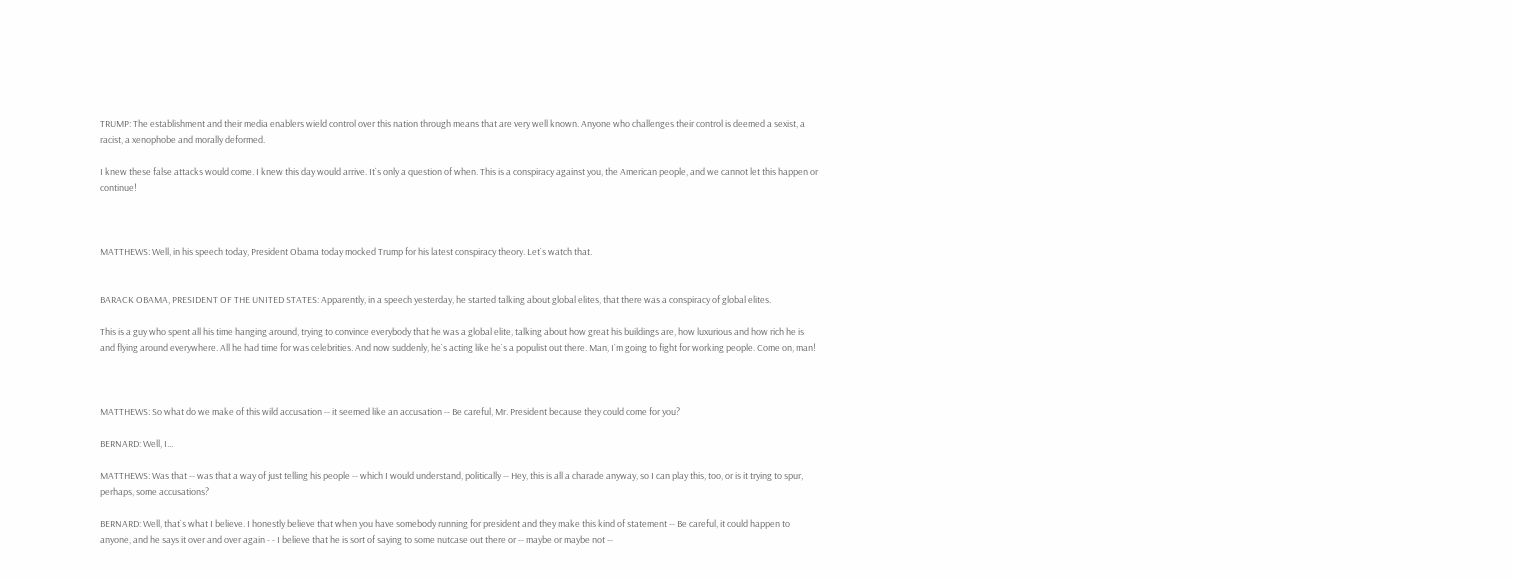TRUMP: The establishment and their media enablers wield control over this nation through means that are very well known. Anyone who challenges their control is deemed a sexist, a racist, a xenophobe and morally deformed.

I knew these false attacks would come. I knew this day would arrive. It`s only a question of when. This is a conspiracy against you, the American people, and we cannot let this happen or continue!



MATTHEWS: Well, in his speech today, President Obama today mocked Trump for his latest conspiracy theory. Let`s watch that.


BARACK OBAMA, PRESIDENT OF THE UNITED STATES: Apparently, in a speech yesterday, he started talking about global elites, that there was a conspiracy of global elites.

This is a guy who spent all his time hanging around, trying to convince everybody that he was a global elite, talking about how great his buildings are, how luxurious and how rich he is and flying around everywhere. All he had time for was celebrities. And now suddenly, he`s acting like he`s a populist out there. Man, I`m going to fight for working people. Come on, man!



MATTHEWS: So what do we make of this wild accusation -- it seemed like an accusation -- Be careful, Mr. President because they could come for you?

BERNARD: Well, I...

MATTHEWS: Was that -- was that a way of just telling his people -- which I would understand, politically -- Hey, this is all a charade anyway, so I can play this, too, or is it trying to spur, perhaps, some accusations?

BERNARD: Well, that`s what I believe. I honestly believe that when you have somebody running for president and they make this kind of statement -- Be careful, it could happen to anyone, and he says it over and over again - - I believe that he is sort of saying to some nutcase out there or -- maybe or maybe not --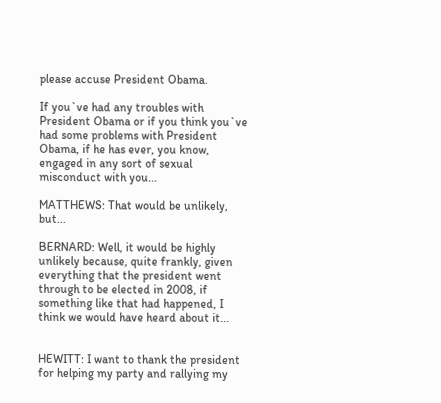please accuse President Obama.

If you`ve had any troubles with President Obama or if you think you`ve had some problems with President Obama, if he has ever, you know, engaged in any sort of sexual misconduct with you...

MATTHEWS: That would be unlikely, but...

BERNARD: Well, it would be highly unlikely because, quite frankly, given everything that the president went through to be elected in 2008, if something like that had happened, I think we would have heard about it...


HEWITT: I want to thank the president for helping my party and rallying my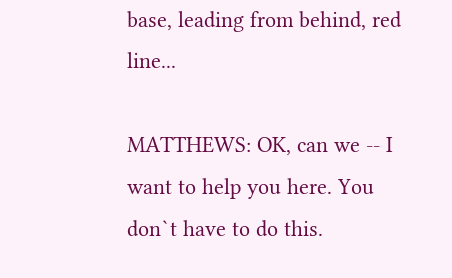base, leading from behind, red line...

MATTHEWS: OK, can we -- I want to help you here. You don`t have to do this.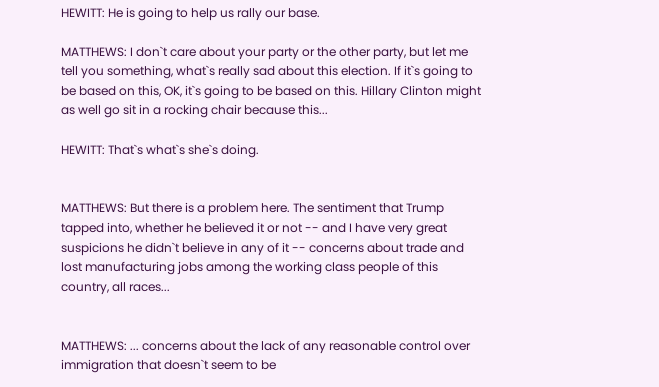HEWITT: He is going to help us rally our base.

MATTHEWS: I don`t care about your party or the other party, but let me tell you something, what`s really sad about this election. If it`s going to be based on this, OK, it`s going to be based on this. Hillary Clinton might as well go sit in a rocking chair because this...

HEWITT: That`s what`s she`s doing.


MATTHEWS: But there is a problem here. The sentiment that Trump tapped into, whether he believed it or not -- and I have very great suspicions he didn`t believe in any of it -- concerns about trade and lost manufacturing jobs among the working class people of this country, all races...


MATTHEWS: ... concerns about the lack of any reasonable control over immigration that doesn`t seem to be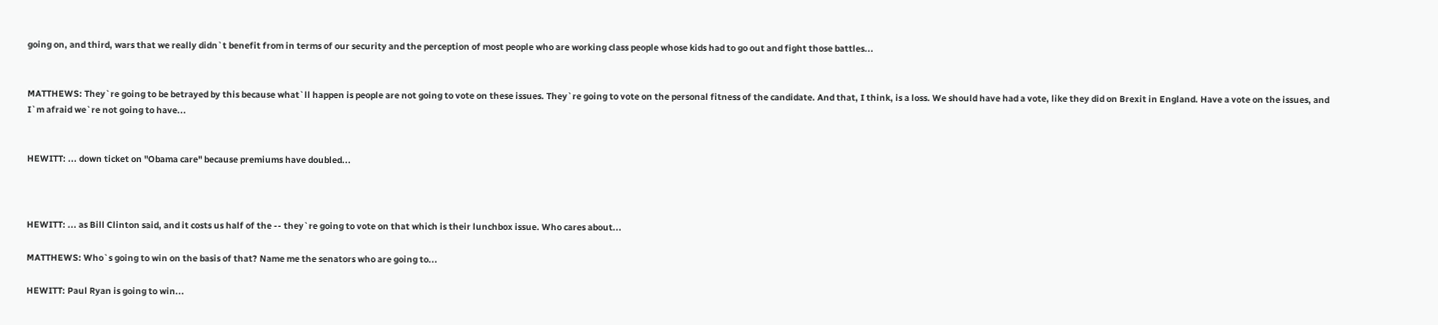going on, and third, wars that we really didn`t benefit from in terms of our security and the perception of most people who are working class people whose kids had to go out and fight those battles...


MATTHEWS: They`re going to be betrayed by this because what`ll happen is people are not going to vote on these issues. They`re going to vote on the personal fitness of the candidate. And that, I think, is a loss. We should have had a vote, like they did on Brexit in England. Have a vote on the issues, and I`m afraid we`re not going to have...


HEWITT: ... down ticket on "Obama care" because premiums have doubled...



HEWITT: ... as Bill Clinton said, and it costs us half of the -- they`re going to vote on that which is their lunchbox issue. Who cares about...

MATTHEWS: Who`s going to win on the basis of that? Name me the senators who are going to...

HEWITT: Paul Ryan is going to win...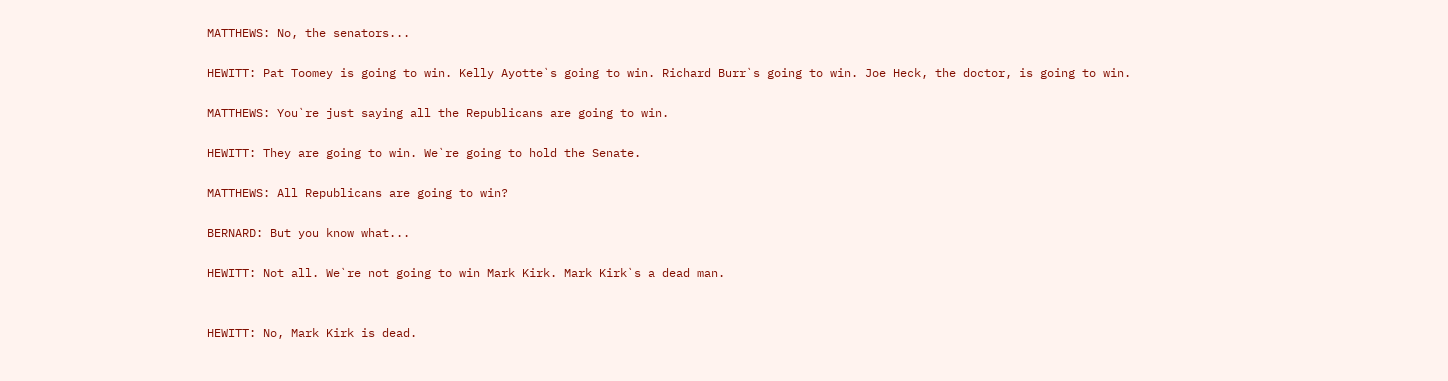MATTHEWS: No, the senators...

HEWITT: Pat Toomey is going to win. Kelly Ayotte`s going to win. Richard Burr`s going to win. Joe Heck, the doctor, is going to win.

MATTHEWS: You`re just saying all the Republicans are going to win.

HEWITT: They are going to win. We`re going to hold the Senate.

MATTHEWS: All Republicans are going to win?

BERNARD: But you know what...

HEWITT: Not all. We`re not going to win Mark Kirk. Mark Kirk`s a dead man.


HEWITT: No, Mark Kirk is dead.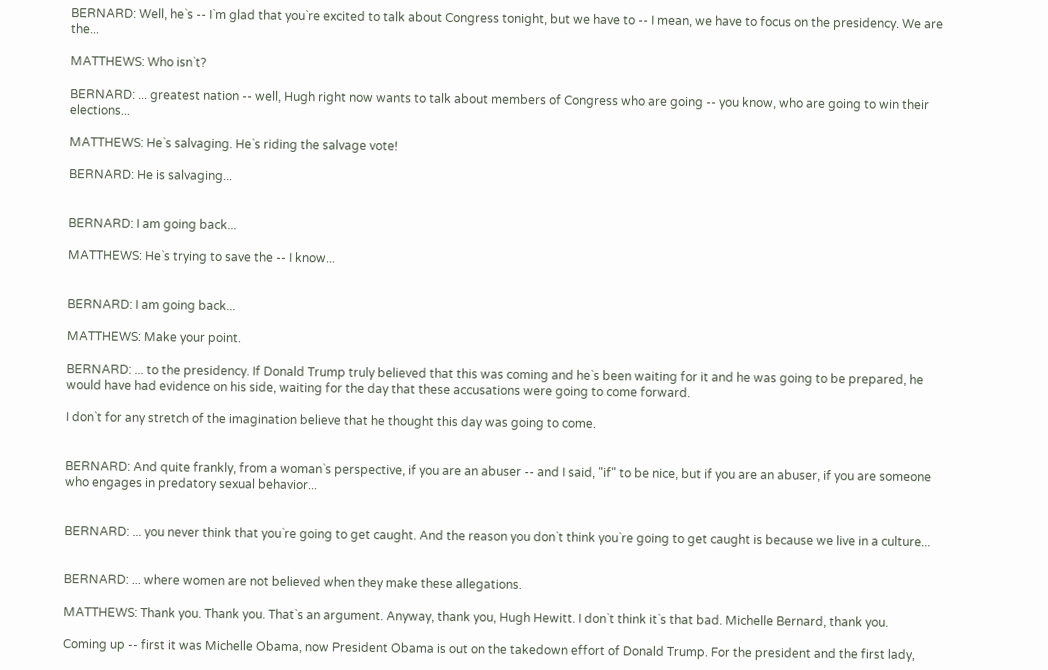BERNARD: Well, he`s -- I`m glad that you`re excited to talk about Congress tonight, but we have to -- I mean, we have to focus on the presidency. We are the...

MATTHEWS: Who isn`t?

BERNARD: ... greatest nation -- well, Hugh right now wants to talk about members of Congress who are going -- you know, who are going to win their elections...

MATTHEWS: He`s salvaging. He`s riding the salvage vote!

BERNARD: He is salvaging...


BERNARD: I am going back...

MATTHEWS: He`s trying to save the -- I know...


BERNARD: I am going back...

MATTHEWS: Make your point.

BERNARD: ... to the presidency. If Donald Trump truly believed that this was coming and he`s been waiting for it and he was going to be prepared, he would have had evidence on his side, waiting for the day that these accusations were going to come forward.

I don`t for any stretch of the imagination believe that he thought this day was going to come.


BERNARD: And quite frankly, from a woman`s perspective, if you are an abuser -- and I said, "if" to be nice, but if you are an abuser, if you are someone who engages in predatory sexual behavior...


BERNARD: ... you never think that you`re going to get caught. And the reason you don`t think you`re going to get caught is because we live in a culture...


BERNARD: ... where women are not believed when they make these allegations.

MATTHEWS: Thank you. Thank you. That`s an argument. Anyway, thank you, Hugh Hewitt. I don`t think it`s that bad. Michelle Bernard, thank you.

Coming up -- first it was Michelle Obama, now President Obama is out on the takedown effort of Donald Trump. For the president and the first lady,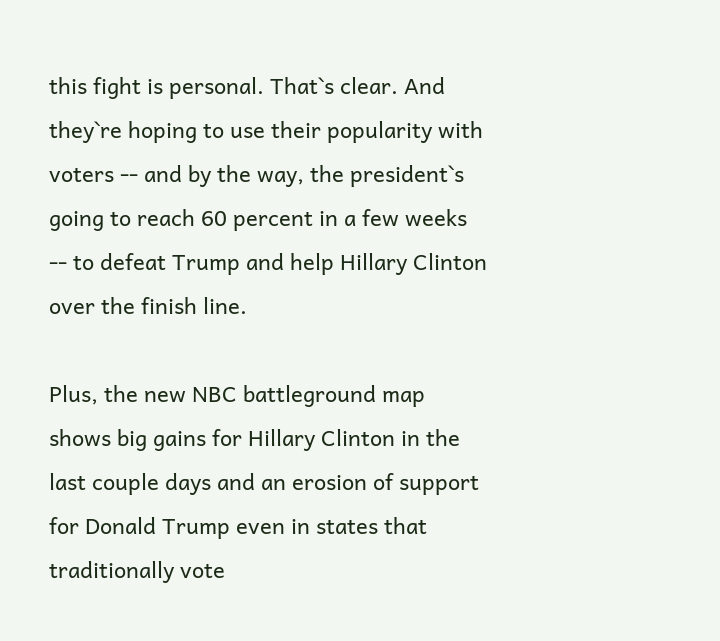this fight is personal. That`s clear. And they`re hoping to use their popularity with voters -- and by the way, the president`s going to reach 60 percent in a few weeks -- to defeat Trump and help Hillary Clinton over the finish line.

Plus, the new NBC battleground map shows big gains for Hillary Clinton in the last couple days and an erosion of support for Donald Trump even in states that traditionally vote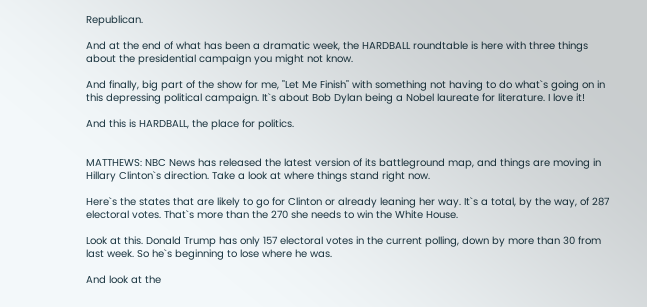Republican.

And at the end of what has been a dramatic week, the HARDBALL roundtable is here with three things about the presidential campaign you might not know.

And finally, big part of the show for me, "Let Me Finish" with something not having to do what`s going on in this depressing political campaign. It`s about Bob Dylan being a Nobel laureate for literature. I love it!

And this is HARDBALL, the place for politics.


MATTHEWS: NBC News has released the latest version of its battleground map, and things are moving in Hillary Clinton`s direction. Take a look at where things stand right now.

Here`s the states that are likely to go for Clinton or already leaning her way. It`s a total, by the way, of 287 electoral votes. That`s more than the 270 she needs to win the White House.

Look at this. Donald Trump has only 157 electoral votes in the current polling, down by more than 30 from last week. So he`s beginning to lose where he was.

And look at the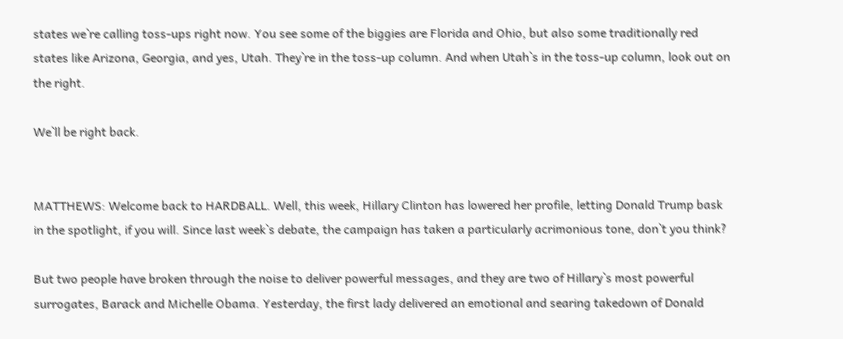states we`re calling toss-ups right now. You see some of the biggies are Florida and Ohio, but also some traditionally red states like Arizona, Georgia, and yes, Utah. They`re in the toss-up column. And when Utah`s in the toss-up column, look out on the right.

We`ll be right back.


MATTHEWS: Welcome back to HARDBALL. Well, this week, Hillary Clinton has lowered her profile, letting Donald Trump bask in the spotlight, if you will. Since last week`s debate, the campaign has taken a particularly acrimonious tone, don`t you think?

But two people have broken through the noise to deliver powerful messages, and they are two of Hillary`s most powerful surrogates, Barack and Michelle Obama. Yesterday, the first lady delivered an emotional and searing takedown of Donald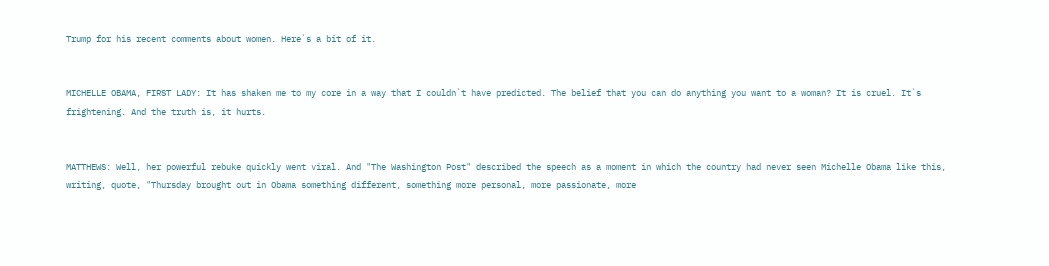Trump for his recent comments about women. Here`s a bit of it.


MICHELLE OBAMA, FIRST LADY: It has shaken me to my core in a way that I couldn`t have predicted. The belief that you can do anything you want to a woman? It is cruel. It`s frightening. And the truth is, it hurts.


MATTHEWS: Well, her powerful rebuke quickly went viral. And "The Washington Post" described the speech as a moment in which the country had never seen Michelle Obama like this, writing, quote, "Thursday brought out in Obama something different, something more personal, more passionate, more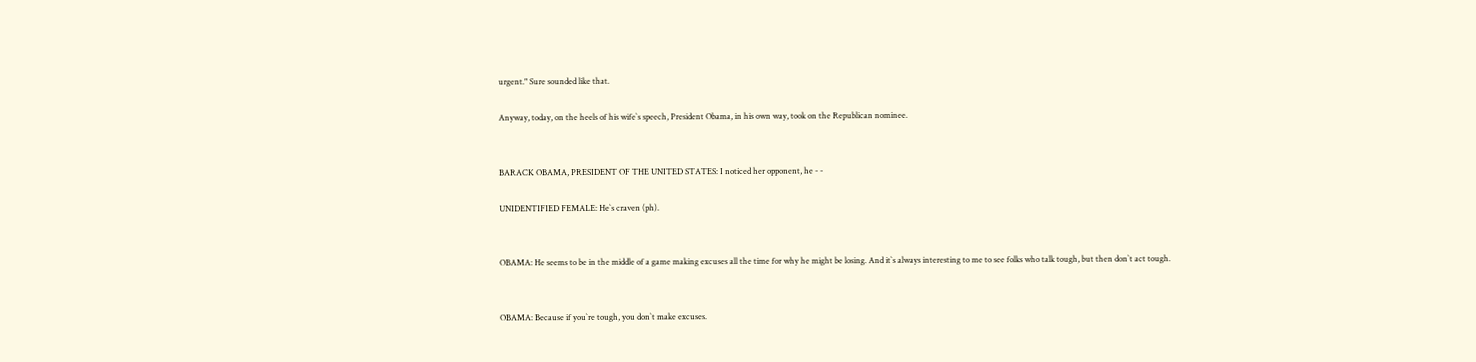urgent." Sure sounded like that.

Anyway, today, on the heels of his wife`s speech, President Obama, in his own way, took on the Republican nominee.


BARACK OBAMA, PRESIDENT OF THE UNITED STATES: I noticed her opponent, he - -

UNIDENTIFIED FEMALE: He`s craven (ph).


OBAMA: He seems to be in the middle of a game making excuses all the time for why he might be losing. And it`s always interesting to me to see folks who talk tough, but then don`t act tough.


OBAMA: Because if you`re tough, you don`t make excuses.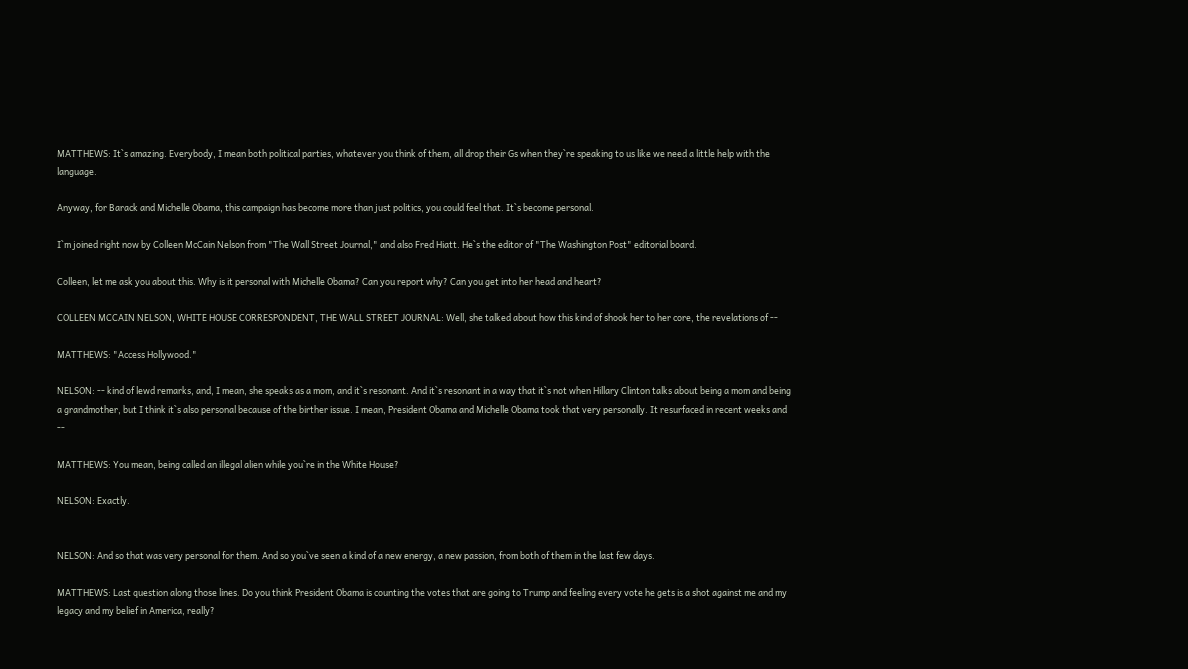MATTHEWS: It`s amazing. Everybody, I mean both political parties, whatever you think of them, all drop their Gs when they`re speaking to us like we need a little help with the language.

Anyway, for Barack and Michelle Obama, this campaign has become more than just politics, you could feel that. It`s become personal.

I`m joined right now by Colleen McCain Nelson from "The Wall Street Journal," and also Fred Hiatt. He`s the editor of "The Washington Post" editorial board.

Colleen, let me ask you about this. Why is it personal with Michelle Obama? Can you report why? Can you get into her head and heart?

COLLEEN MCCAIN NELSON, WHITE HOUSE CORRESPONDENT, THE WALL STREET JOURNAL: Well, she talked about how this kind of shook her to her core, the revelations of --

MATTHEWS: "Access Hollywood."

NELSON: -- kind of lewd remarks, and, I mean, she speaks as a mom, and it`s resonant. And it`s resonant in a way that it`s not when Hillary Clinton talks about being a mom and being a grandmother, but I think it`s also personal because of the birther issue. I mean, President Obama and Michelle Obama took that very personally. It resurfaced in recent weeks and --

MATTHEWS: You mean, being called an illegal alien while you`re in the White House?

NELSON: Exactly.


NELSON: And so that was very personal for them. And so you`ve seen a kind of a new energy, a new passion, from both of them in the last few days.

MATTHEWS: Last question along those lines. Do you think President Obama is counting the votes that are going to Trump and feeling every vote he gets is a shot against me and my legacy and my belief in America, really?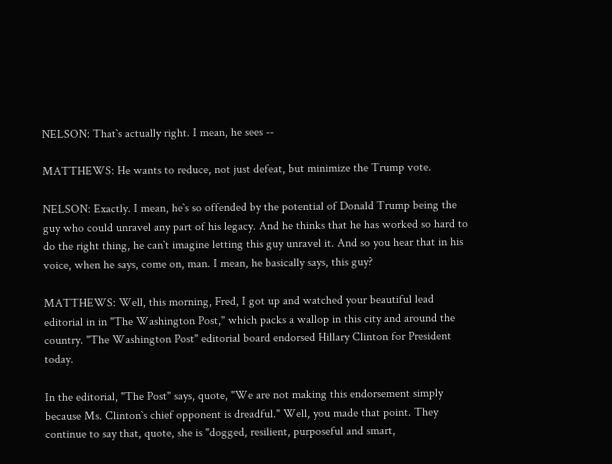NELSON: That`s actually right. I mean, he sees --

MATTHEWS: He wants to reduce, not just defeat, but minimize the Trump vote.

NELSON: Exactly. I mean, he`s so offended by the potential of Donald Trump being the guy who could unravel any part of his legacy. And he thinks that he has worked so hard to do the right thing, he can`t imagine letting this guy unravel it. And so you hear that in his voice, when he says, come on, man. I mean, he basically says, this guy?

MATTHEWS: Well, this morning, Fred, I got up and watched your beautiful lead editorial in in "The Washington Post," which packs a wallop in this city and around the country. "The Washington Post" editorial board endorsed Hillary Clinton for President today.

In the editorial, "The Post" says, quote, "We are not making this endorsement simply because Ms. Clinton`s chief opponent is dreadful." Well, you made that point. They continue to say that, quote, she is "dogged, resilient, purposeful and smart,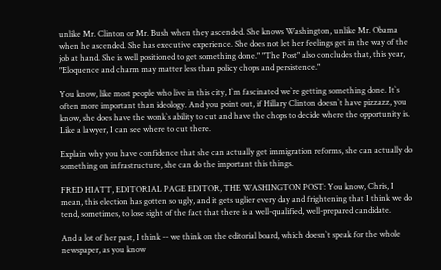unlike Mr. Clinton or Mr. Bush when they ascended. She knows Washington, unlike Mr. Obama when he ascended. She has executive experience. She does not let her feelings get in the way of the job at hand. She is well positioned to get something done." "The Post" also concludes that, this year, "Eloquence and charm may matter less than policy chops and persistence."

You know, like most people who live in this city, I`m fascinated we`re getting something done. It`s often more important than ideology. And you point out, if Hillary Clinton doesn`t have pizzazz, you know, she does have the wonk`s ability to cut and have the chops to decide where the opportunity is. Like a lawyer, I can see where to cut there.

Explain why you have confidence that she can actually get immigration reforms, she can actually do something on infrastructure, she can do the important this things.

FRED HIATT, EDITORIAL PAGE EDITOR, THE WASHINGTON POST: You know, Chris, I mean, this election has gotten so ugly, and it gets uglier every day and frightening that I think we do tend, sometimes, to lose sight of the fact that there is a well-qualified, well-prepared candidate.

And a lot of her past, I think -- we think on the editorial board, which doesn`t speak for the whole newspaper, as you know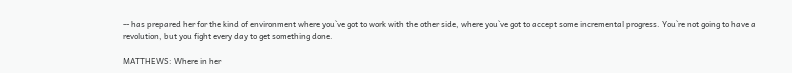-- has prepared her for the kind of environment where you`ve got to work with the other side, where you`ve got to accept some incremental progress. You`re not going to have a revolution, but you fight every day to get something done.

MATTHEWS: Where in her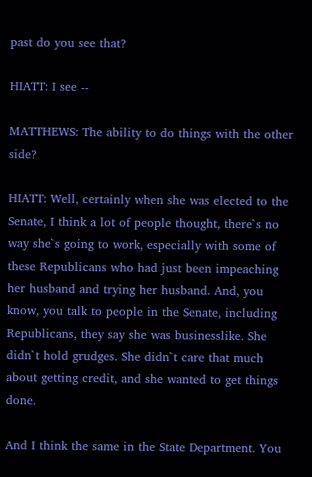past do you see that?

HIATT: I see --

MATTHEWS: The ability to do things with the other side?

HIATT: Well, certainly when she was elected to the Senate, I think a lot of people thought, there`s no way she`s going to work, especially with some of these Republicans who had just been impeaching her husband and trying her husband. And, you know, you talk to people in the Senate, including Republicans, they say she was businesslike. She didn`t hold grudges. She didn`t care that much about getting credit, and she wanted to get things done.

And I think the same in the State Department. You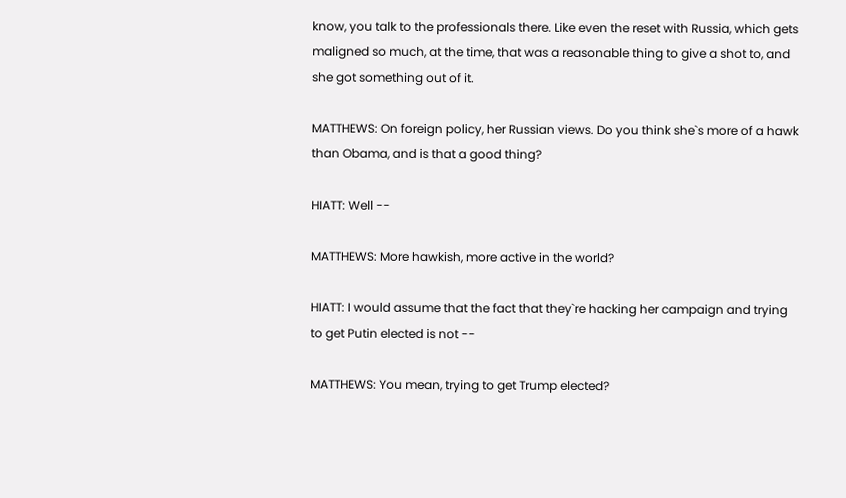know, you talk to the professionals there. Like even the reset with Russia, which gets maligned so much, at the time, that was a reasonable thing to give a shot to, and she got something out of it.

MATTHEWS: On foreign policy, her Russian views. Do you think she`s more of a hawk than Obama, and is that a good thing?

HIATT: Well --

MATTHEWS: More hawkish, more active in the world?

HIATT: I would assume that the fact that they`re hacking her campaign and trying to get Putin elected is not --

MATTHEWS: You mean, trying to get Trump elected?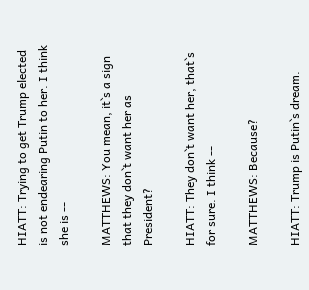HIATT: Trying to get Trump elected is not endearing Putin to her. I think she is --

MATTHEWS: You mean, it`s a sign that they don`t want her as President?

HIATT: They don`t want her, that`s for sure. I think --

MATTHEWS: Because?

HIATT: Trump is Putin`s dream.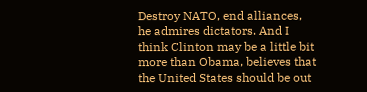Destroy NATO, end alliances, he admires dictators. And I think Clinton may be a little bit more than Obama, believes that the United States should be out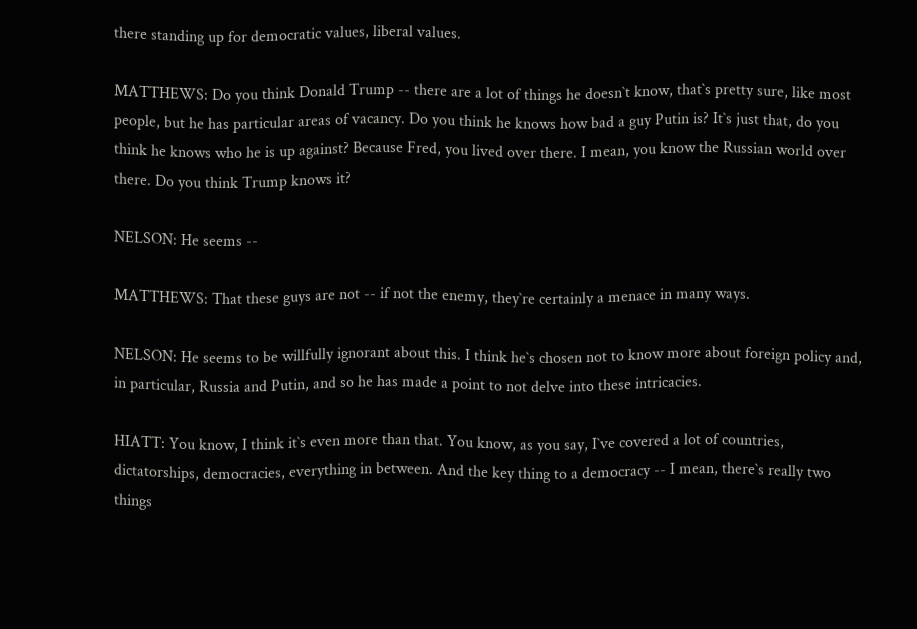there standing up for democratic values, liberal values.

MATTHEWS: Do you think Donald Trump -- there are a lot of things he doesn`t know, that`s pretty sure, like most people, but he has particular areas of vacancy. Do you think he knows how bad a guy Putin is? It`s just that, do you think he knows who he is up against? Because Fred, you lived over there. I mean, you know the Russian world over there. Do you think Trump knows it?

NELSON: He seems --

MATTHEWS: That these guys are not -- if not the enemy, they`re certainly a menace in many ways.

NELSON: He seems to be willfully ignorant about this. I think he`s chosen not to know more about foreign policy and, in particular, Russia and Putin, and so he has made a point to not delve into these intricacies.

HIATT: You know, I think it`s even more than that. You know, as you say, I`ve covered a lot of countries, dictatorships, democracies, everything in between. And the key thing to a democracy -- I mean, there`s really two things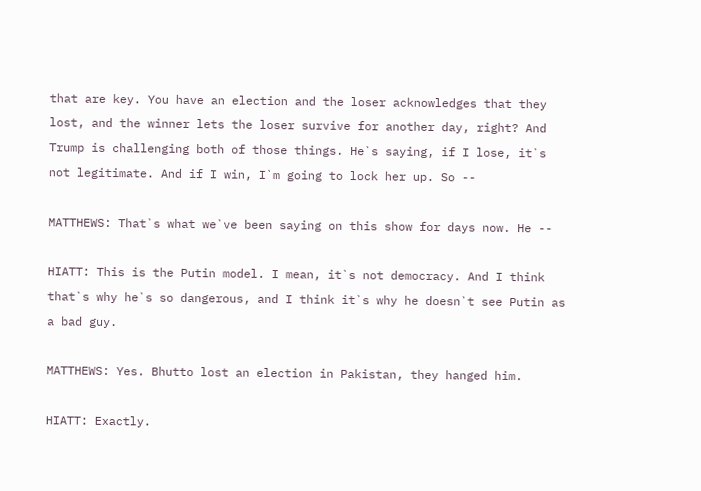that are key. You have an election and the loser acknowledges that they lost, and the winner lets the loser survive for another day, right? And Trump is challenging both of those things. He`s saying, if I lose, it`s not legitimate. And if I win, I`m going to lock her up. So --

MATTHEWS: That`s what we`ve been saying on this show for days now. He --

HIATT: This is the Putin model. I mean, it`s not democracy. And I think that`s why he`s so dangerous, and I think it`s why he doesn`t see Putin as a bad guy.

MATTHEWS: Yes. Bhutto lost an election in Pakistan, they hanged him.

HIATT: Exactly.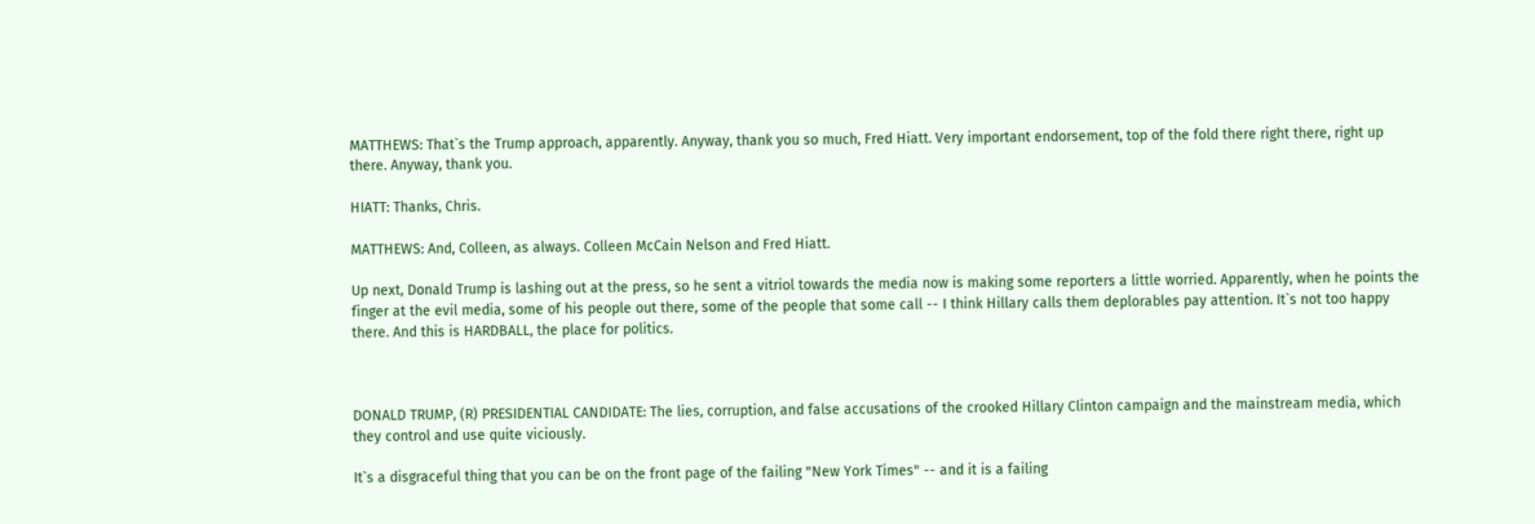MATTHEWS: That`s the Trump approach, apparently. Anyway, thank you so much, Fred Hiatt. Very important endorsement, top of the fold there right there, right up there. Anyway, thank you.

HIATT: Thanks, Chris.

MATTHEWS: And, Colleen, as always. Colleen McCain Nelson and Fred Hiatt.

Up next, Donald Trump is lashing out at the press, so he sent a vitriol towards the media now is making some reporters a little worried. Apparently, when he points the finger at the evil media, some of his people out there, some of the people that some call -- I think Hillary calls them deplorables pay attention. It`s not too happy there. And this is HARDBALL, the place for politics.



DONALD TRUMP, (R) PRESIDENTIAL CANDIDATE: The lies, corruption, and false accusations of the crooked Hillary Clinton campaign and the mainstream media, which they control and use quite viciously.

It`s a disgraceful thing that you can be on the front page of the failing "New York Times" -- and it is a failing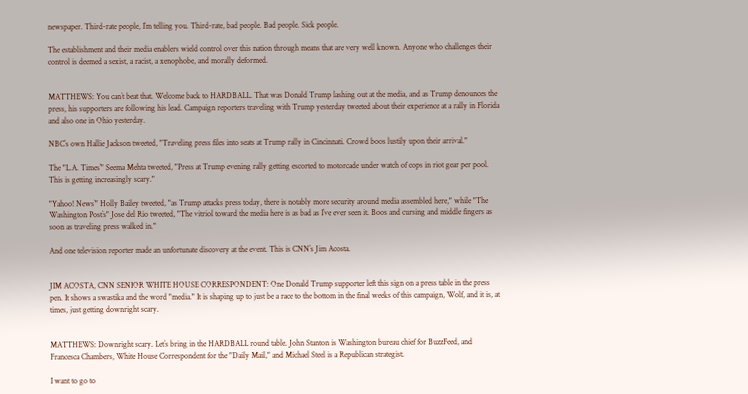newspaper. Third-rate people, I`m telling you. Third-rate, bad people. Bad people. Sick people.

The establishment and their media enablers wield control over this nation through means that are very well known. Anyone who challenges their control is deemed a sexist, a racist, a xenophobe, and morally deformed.


MATTHEWS: You can`t beat that. Welcome back to HARDBALL. That was Donald Trump lashing out at the media, and as Trump denounces the press, his supporters are following his lead. Campaign reporters traveling with Trump yesterday tweeted about their experience at a rally in Florida and also one in Ohio yesterday.

NBC`s own Hallie Jackson tweeted, "Traveling press files into seats at Trump rally in Cincinnati. Crowd boos lustily upon their arrival."

The "L.A. Times`" Seema Mehta tweeted, "Press at Trump evening rally getting escorted to motorcade under watch of cops in riot gear per pool. This is getting increasingly scary."

"Yahoo! News`" Holly Bailey tweeted, "as Trump attacks press today, there is notably more security around media assembled here," while "The Washington Post`s" Jose del Rio tweeted, "The vitriol toward the media here is as bad as I`ve ever seen it. Boos and cursing and middle fingers as soon as traveling press walked in."

And one television reporter made an unfortunate discovery at the event. This is CNN`s Jim Acosta.


JIM ACOSTA, CNN SENIOR WHITE HOUSE CORRESPONDENT: One Donald Trump supporter left this sign on a press table in the press pen. It shows a swastika and the word "media." It is shaping up to just be a race to the bottom in the final weeks of this campaign, Wolf, and it is, at times, just getting downright scary.


MATTHEWS: Downright scary. Let`s bring in the HARDBALL round table. John Stanton is Washington bureau chief for BuzzFeed, and Francesca Chambers, White House Correspondent for the "Daily Mail," and Michael Steel is a Republican strategist.

I want to go to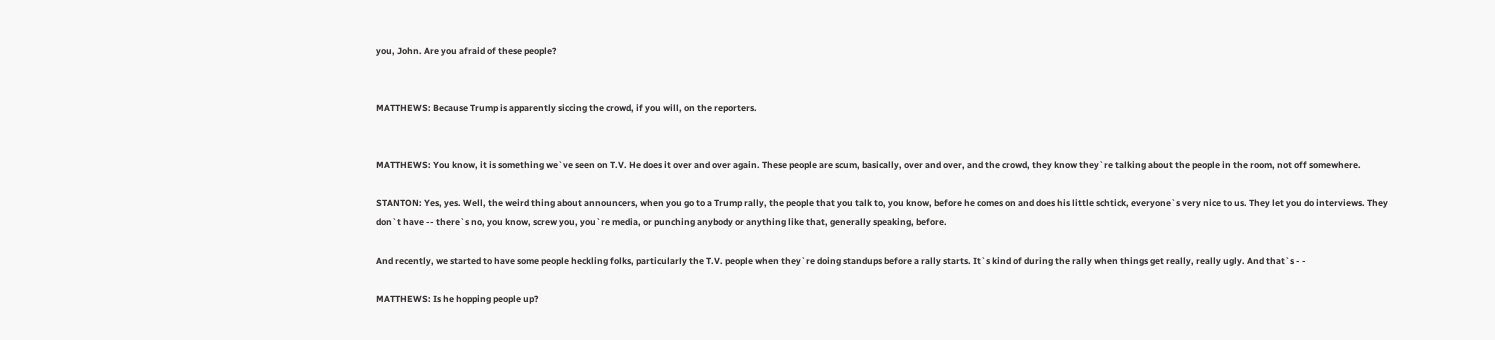you, John. Are you afraid of these people?


MATTHEWS: Because Trump is apparently siccing the crowd, if you will, on the reporters.


MATTHEWS: You know, it is something we`ve seen on T.V. He does it over and over again. These people are scum, basically, over and over, and the crowd, they know they`re talking about the people in the room, not off somewhere.

STANTON: Yes, yes. Well, the weird thing about announcers, when you go to a Trump rally, the people that you talk to, you know, before he comes on and does his little schtick, everyone`s very nice to us. They let you do interviews. They don`t have -- there`s no, you know, screw you, you`re media, or punching anybody or anything like that, generally speaking, before.

And recently, we started to have some people heckling folks, particularly the T.V. people when they`re doing standups before a rally starts. It`s kind of during the rally when things get really, really ugly. And that`s - -

MATTHEWS: Is he hopping people up?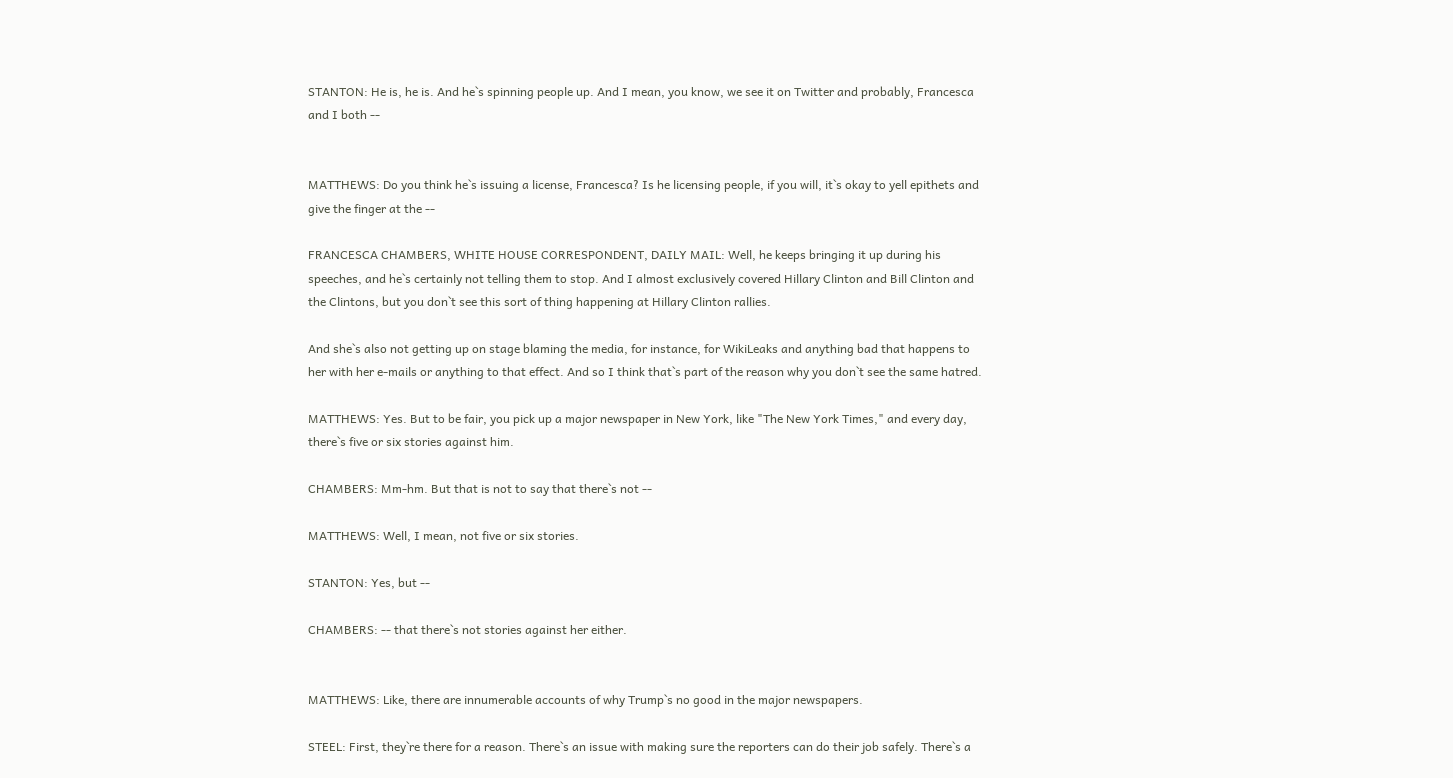STANTON: He is, he is. And he`s spinning people up. And I mean, you know, we see it on Twitter and probably, Francesca and I both --


MATTHEWS: Do you think he`s issuing a license, Francesca? Is he licensing people, if you will, it`s okay to yell epithets and give the finger at the --

FRANCESCA CHAMBERS, WHITE HOUSE CORRESPONDENT, DAILY MAIL: Well, he keeps bringing it up during his speeches, and he`s certainly not telling them to stop. And I almost exclusively covered Hillary Clinton and Bill Clinton and the Clintons, but you don`t see this sort of thing happening at Hillary Clinton rallies.

And she`s also not getting up on stage blaming the media, for instance, for WikiLeaks and anything bad that happens to her with her e-mails or anything to that effect. And so I think that`s part of the reason why you don`t see the same hatred.

MATTHEWS: Yes. But to be fair, you pick up a major newspaper in New York, like "The New York Times," and every day, there`s five or six stories against him.

CHAMBERS: Mm-hm. But that is not to say that there`s not --

MATTHEWS: Well, I mean, not five or six stories.

STANTON: Yes, but --

CHAMBERS: -- that there`s not stories against her either.


MATTHEWS: Like, there are innumerable accounts of why Trump`s no good in the major newspapers.

STEEL: First, they`re there for a reason. There`s an issue with making sure the reporters can do their job safely. There`s a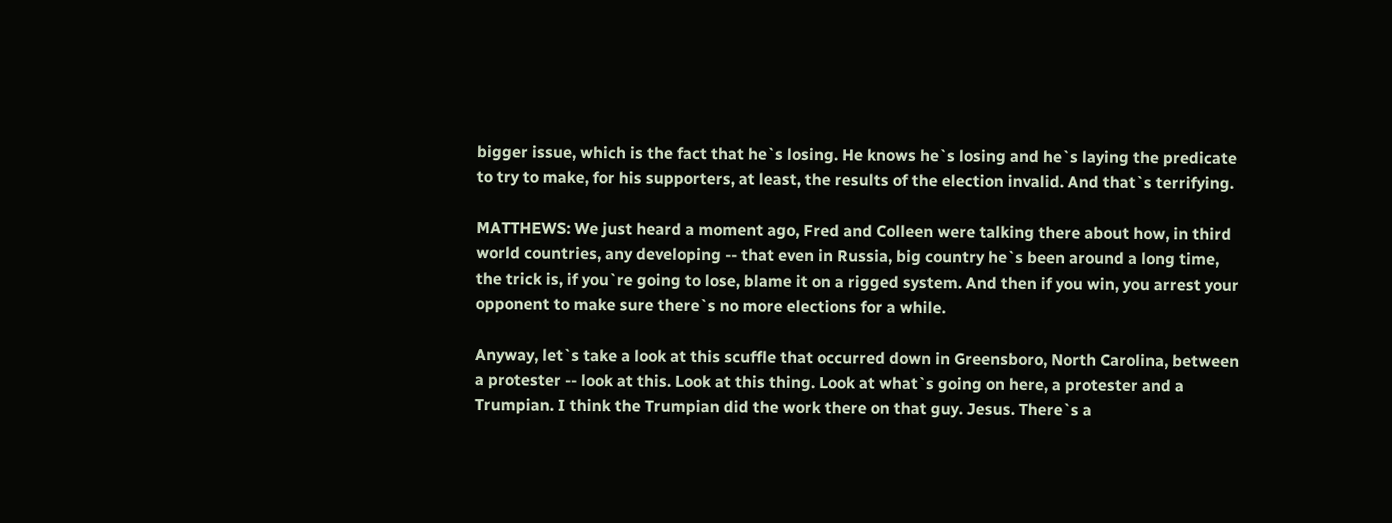bigger issue, which is the fact that he`s losing. He knows he`s losing and he`s laying the predicate to try to make, for his supporters, at least, the results of the election invalid. And that`s terrifying.

MATTHEWS: We just heard a moment ago, Fred and Colleen were talking there about how, in third world countries, any developing -- that even in Russia, big country he`s been around a long time, the trick is, if you`re going to lose, blame it on a rigged system. And then if you win, you arrest your opponent to make sure there`s no more elections for a while.

Anyway, let`s take a look at this scuffle that occurred down in Greensboro, North Carolina, between a protester -- look at this. Look at this thing. Look at what`s going on here, a protester and a Trumpian. I think the Trumpian did the work there on that guy. Jesus. There`s a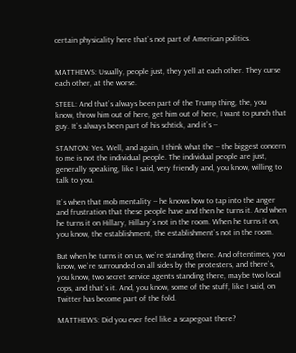certain physicality here that`s not part of American politics.


MATTHEWS: Usually, people just, they yell at each other. They curse each other, at the worse.

STEEL: And that`s always been part of the Trump thing, the, you know, throw him out of here, get him out of here, I want to punch that guy. It`s always been part of his schtick, and it`s --

STANTON: Yes. Well, and again, I think what the -- the biggest concern to me is not the individual people. The individual people are just, generally speaking, like I said, very friendly and, you know, willing to talk to you.

It`s when that mob mentality -- he knows how to tap into the anger and frustration that these people have and then he turns it. And when he turns it on Hillary, Hillary`s not in the room. When he turns it on, you know, the establishment, the establishment`s not in the room.

But when he turns it on us, we`re standing there. And oftentimes, you know, we`re surrounded on all sides by the protesters, and there`s, you know, two secret service agents standing there, maybe two local cops, and that`s it. And, you know, some of the stuff, like I said, on Twitter has become part of the fold.

MATTHEWS: Did you ever feel like a scapegoat there?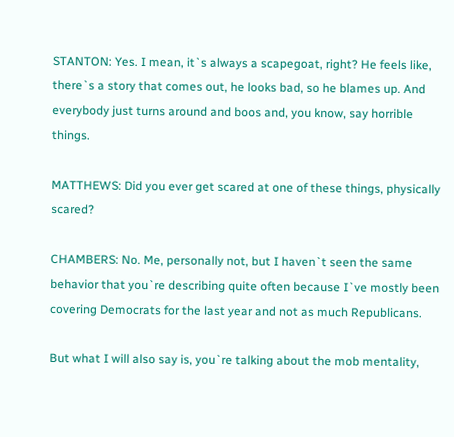STANTON: Yes. I mean, it`s always a scapegoat, right? He feels like, there`s a story that comes out, he looks bad, so he blames up. And everybody just turns around and boos and, you know, say horrible things.

MATTHEWS: Did you ever get scared at one of these things, physically scared?

CHAMBERS: No. Me, personally not, but I haven`t seen the same behavior that you`re describing quite often because I`ve mostly been covering Democrats for the last year and not as much Republicans.

But what I will also say is, you`re talking about the mob mentality,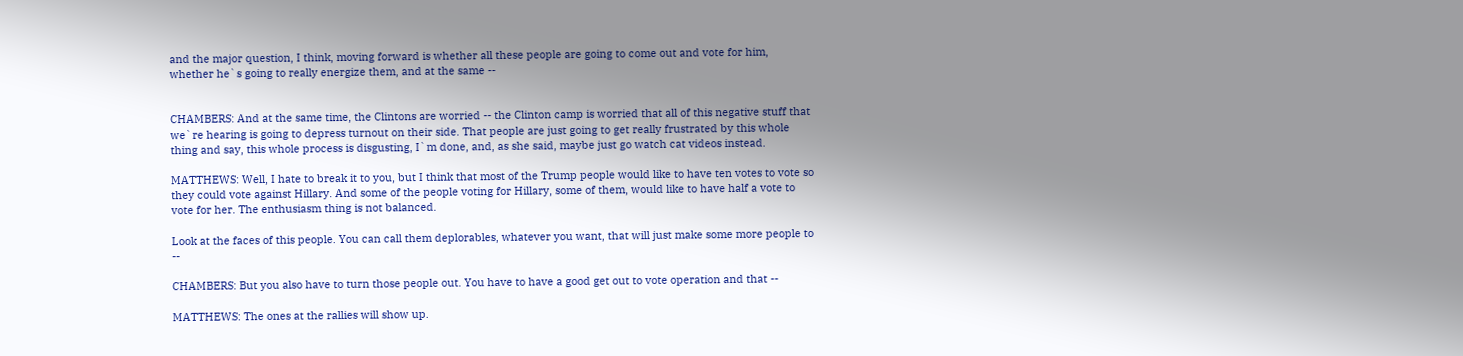and the major question, I think, moving forward is whether all these people are going to come out and vote for him, whether he`s going to really energize them, and at the same --


CHAMBERS: And at the same time, the Clintons are worried -- the Clinton camp is worried that all of this negative stuff that we`re hearing is going to depress turnout on their side. That people are just going to get really frustrated by this whole thing and say, this whole process is disgusting, I`m done, and, as she said, maybe just go watch cat videos instead.

MATTHEWS: Well, I hate to break it to you, but I think that most of the Trump people would like to have ten votes to vote so they could vote against Hillary. And some of the people voting for Hillary, some of them, would like to have half a vote to vote for her. The enthusiasm thing is not balanced.

Look at the faces of this people. You can call them deplorables, whatever you want, that will just make some more people to --

CHAMBERS: But you also have to turn those people out. You have to have a good get out to vote operation and that --

MATTHEWS: The ones at the rallies will show up.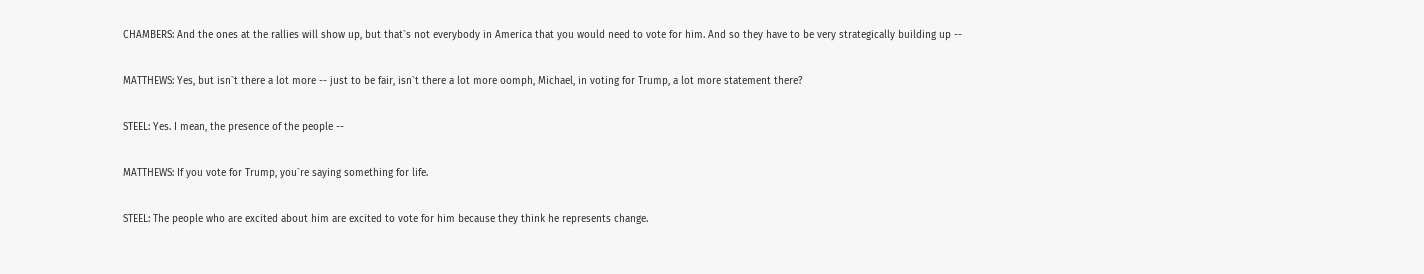CHAMBERS: And the ones at the rallies will show up, but that`s not everybody in America that you would need to vote for him. And so they have to be very strategically building up --

MATTHEWS: Yes, but isn`t there a lot more -- just to be fair, isn`t there a lot more oomph, Michael, in voting for Trump, a lot more statement there?

STEEL: Yes. I mean, the presence of the people --

MATTHEWS: If you vote for Trump, you`re saying something for life.

STEEL: The people who are excited about him are excited to vote for him because they think he represents change.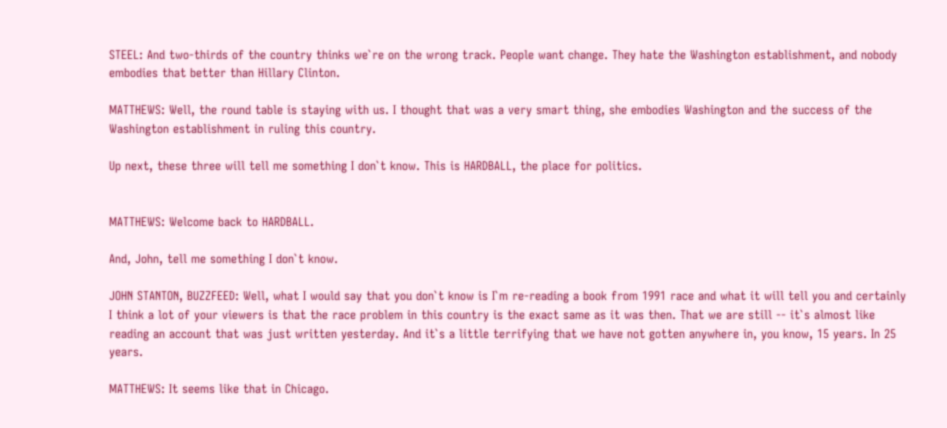STEEL: And two-thirds of the country thinks we`re on the wrong track. People want change. They hate the Washington establishment, and nobody embodies that better than Hillary Clinton.

MATTHEWS: Well, the round table is staying with us. I thought that was a very smart thing, she embodies Washington and the success of the Washington establishment in ruling this country.

Up next, these three will tell me something I don`t know. This is HARDBALL, the place for politics.


MATTHEWS: Welcome back to HARDBALL.

And, John, tell me something I don`t know.

JOHN STANTON, BUZZFEED: Well, what I would say that you don`t know is I`m re-reading a book from 1991 race and what it will tell you and certainly I think a lot of your viewers is that the race problem in this country is the exact same as it was then. That we are still -- it`s almost like reading an account that was just written yesterday. And it`s a little terrifying that we have not gotten anywhere in, you know, 15 years. In 25 years.

MATTHEWS: It seems like that in Chicago.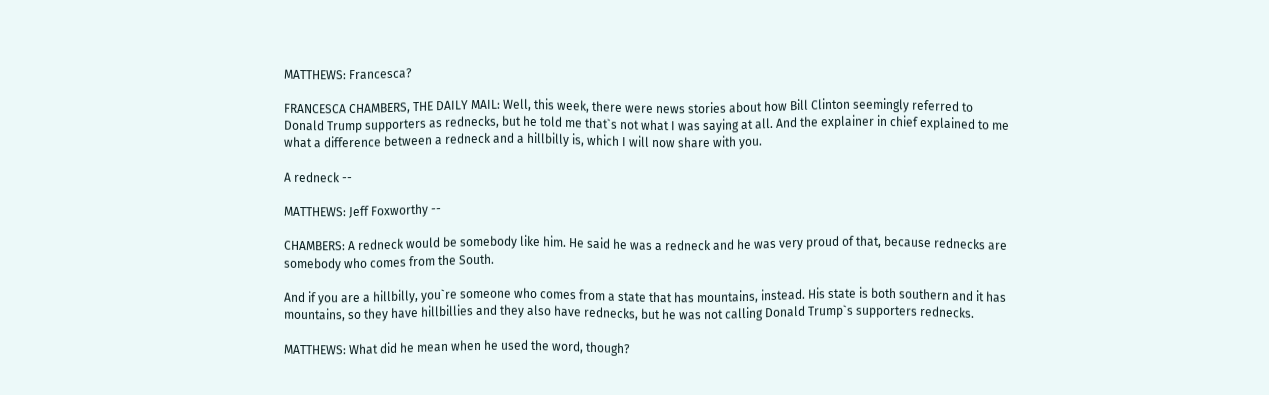MATTHEWS: Francesca?

FRANCESCA CHAMBERS, THE DAILY MAIL: Well, this week, there were news stories about how Bill Clinton seemingly referred to Donald Trump supporters as rednecks, but he told me that`s not what I was saying at all. And the explainer in chief explained to me what a difference between a redneck and a hillbilly is, which I will now share with you.

A redneck --

MATTHEWS: Jeff Foxworthy --

CHAMBERS: A redneck would be somebody like him. He said he was a redneck and he was very proud of that, because rednecks are somebody who comes from the South.

And if you are a hillbilly, you`re someone who comes from a state that has mountains, instead. His state is both southern and it has mountains, so they have hillbillies and they also have rednecks, but he was not calling Donald Trump`s supporters rednecks.

MATTHEWS: What did he mean when he used the word, though?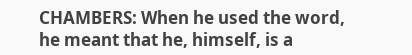CHAMBERS: When he used the word, he meant that he, himself, is a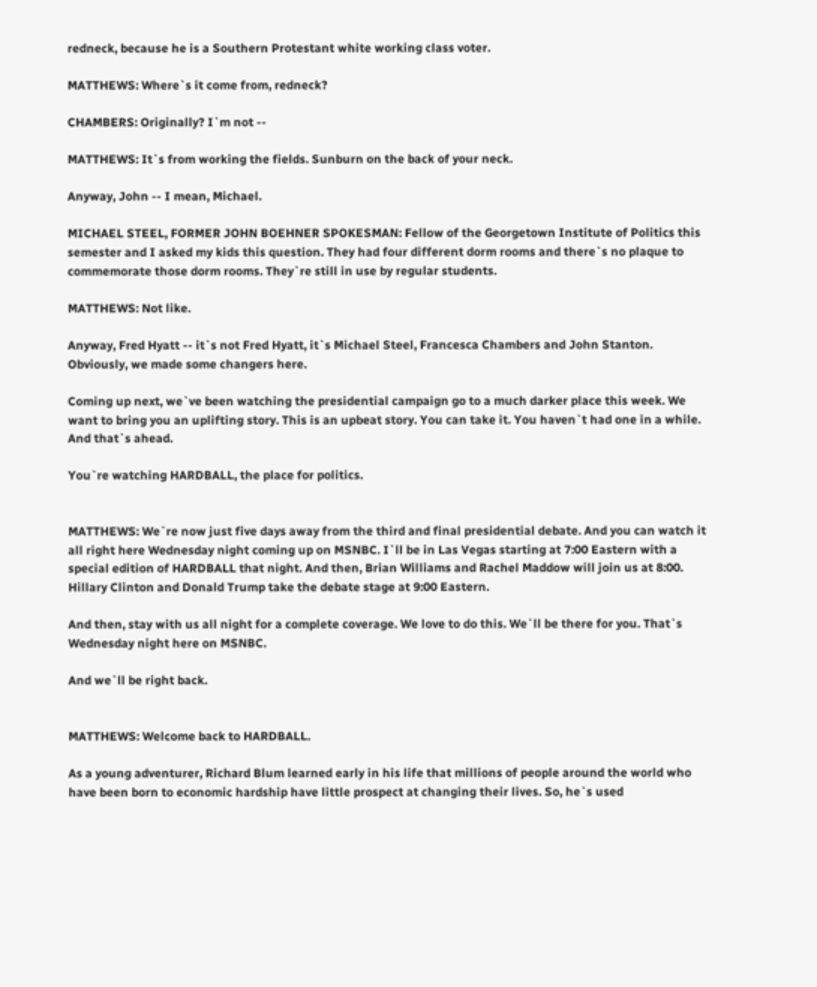redneck, because he is a Southern Protestant white working class voter.

MATTHEWS: Where`s it come from, redneck?

CHAMBERS: Originally? I`m not --

MATTHEWS: It`s from working the fields. Sunburn on the back of your neck.

Anyway, John -- I mean, Michael.

MICHAEL STEEL, FORMER JOHN BOEHNER SPOKESMAN: Fellow of the Georgetown Institute of Politics this semester and I asked my kids this question. They had four different dorm rooms and there`s no plaque to commemorate those dorm rooms. They`re still in use by regular students.

MATTHEWS: Not like.

Anyway, Fred Hyatt -- it`s not Fred Hyatt, it`s Michael Steel, Francesca Chambers and John Stanton. Obviously, we made some changers here.

Coming up next, we`ve been watching the presidential campaign go to a much darker place this week. We want to bring you an uplifting story. This is an upbeat story. You can take it. You haven`t had one in a while. And that`s ahead.

You`re watching HARDBALL, the place for politics.


MATTHEWS: We`re now just five days away from the third and final presidential debate. And you can watch it all right here Wednesday night coming up on MSNBC. I`ll be in Las Vegas starting at 7:00 Eastern with a special edition of HARDBALL that night. And then, Brian Williams and Rachel Maddow will join us at 8:00. Hillary Clinton and Donald Trump take the debate stage at 9:00 Eastern.

And then, stay with us all night for a complete coverage. We love to do this. We`ll be there for you. That`s Wednesday night here on MSNBC.

And we`ll be right back.


MATTHEWS: Welcome back to HARDBALL.

As a young adventurer, Richard Blum learned early in his life that millions of people around the world who have been born to economic hardship have little prospect at changing their lives. So, he`s used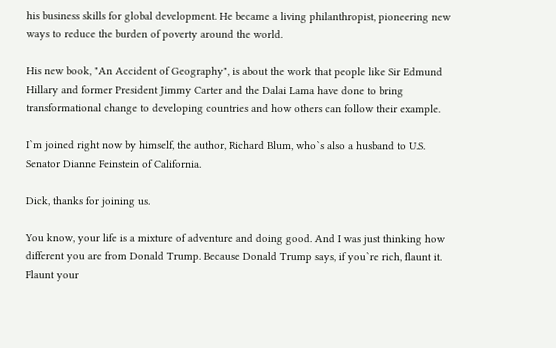his business skills for global development. He became a living philanthropist, pioneering new ways to reduce the burden of poverty around the world.

His new book, "An Accident of Geography", is about the work that people like Sir Edmund Hillary and former President Jimmy Carter and the Dalai Lama have done to bring transformational change to developing countries and how others can follow their example.

I`m joined right now by himself, the author, Richard Blum, who`s also a husband to U.S. Senator Dianne Feinstein of California.

Dick, thanks for joining us.

You know, your life is a mixture of adventure and doing good. And I was just thinking how different you are from Donald Trump. Because Donald Trump says, if you`re rich, flaunt it. Flaunt your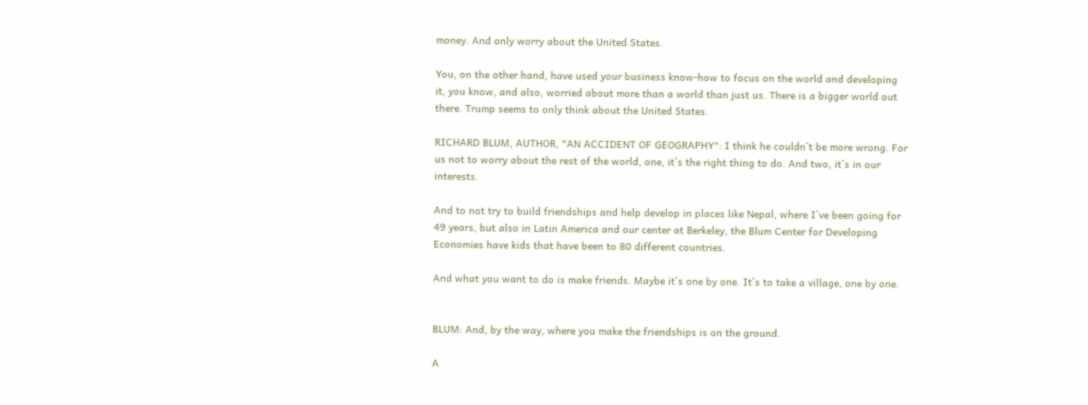money. And only worry about the United States.

You, on the other hand, have used your business know-how to focus on the world and developing it, you know, and also, worried about more than a world than just us. There is a bigger world out there. Trump seems to only think about the United States.

RICHARD BLUM, AUTHOR, "AN ACCIDENT OF GEOGRAPHY": I think he couldn`t be more wrong. For us not to worry about the rest of the world, one, it`s the right thing to do. And two, it`s in our interests.

And to not try to build friendships and help develop in places like Nepal, where I`ve been going for 49 years, but also in Latin America and our center at Berkeley, the Blum Center for Developing Economies have kids that have been to 80 different countries.

And what you want to do is make friends. Maybe it`s one by one. It`s to take a village, one by one.


BLUM: And, by the way, where you make the friendships is on the ground.

A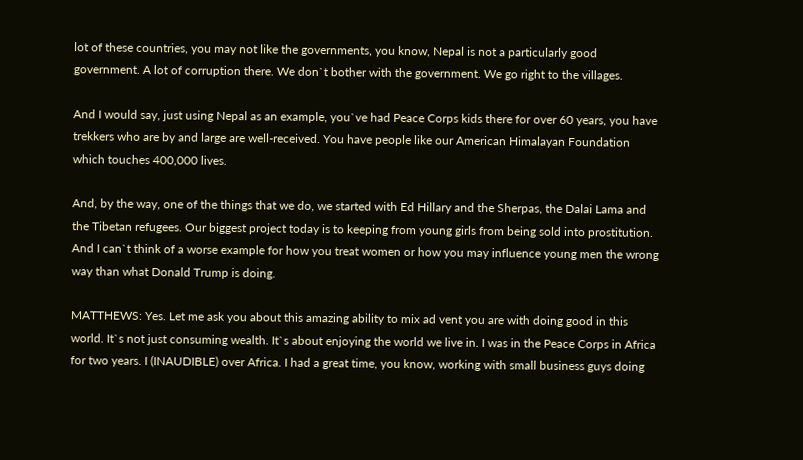lot of these countries, you may not like the governments, you know, Nepal is not a particularly good government. A lot of corruption there. We don`t bother with the government. We go right to the villages.

And I would say, just using Nepal as an example, you`ve had Peace Corps kids there for over 60 years, you have trekkers who are by and large are well-received. You have people like our American Himalayan Foundation which touches 400,000 lives.

And, by the way, one of the things that we do, we started with Ed Hillary and the Sherpas, the Dalai Lama and the Tibetan refugees. Our biggest project today is to keeping from young girls from being sold into prostitution. And I can`t think of a worse example for how you treat women or how you may influence young men the wrong way than what Donald Trump is doing.

MATTHEWS: Yes. Let me ask you about this amazing ability to mix ad vent you are with doing good in this world. It`s not just consuming wealth. It`s about enjoying the world we live in. I was in the Peace Corps in Africa for two years. I (INAUDIBLE) over Africa. I had a great time, you know, working with small business guys doing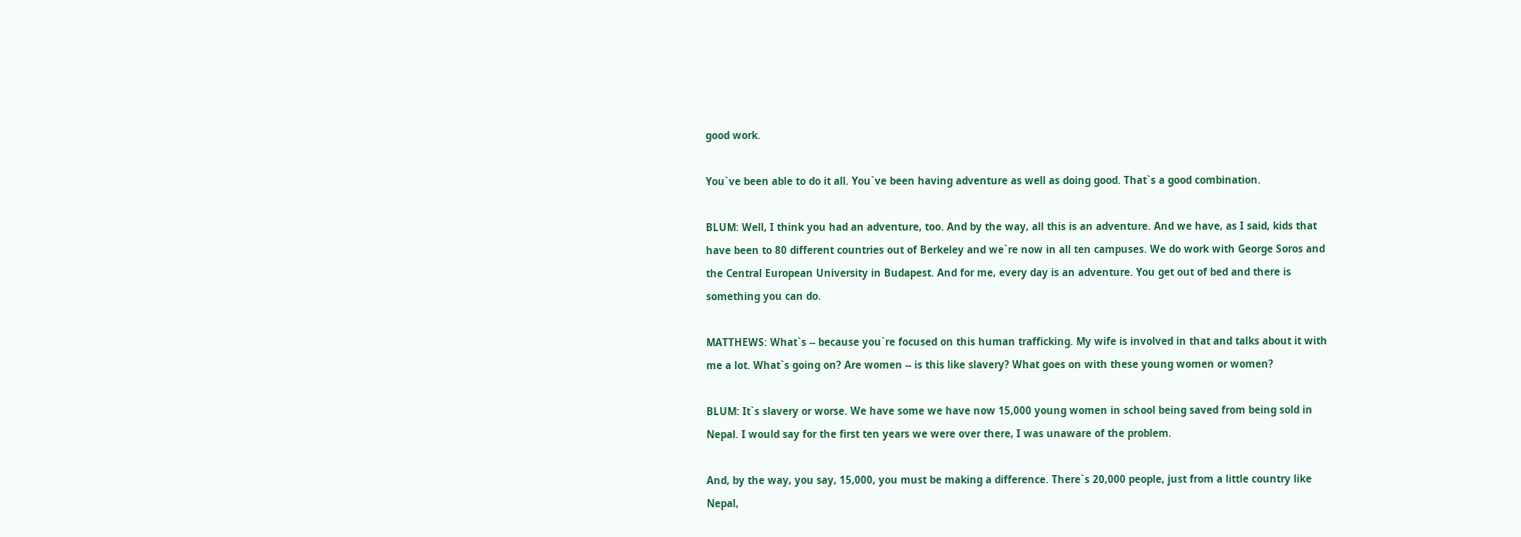good work.

You`ve been able to do it all. You`ve been having adventure as well as doing good. That`s a good combination.

BLUM: Well, I think you had an adventure, too. And by the way, all this is an adventure. And we have, as I said, kids that have been to 80 different countries out of Berkeley and we`re now in all ten campuses. We do work with George Soros and the Central European University in Budapest. And for me, every day is an adventure. You get out of bed and there is something you can do.

MATTHEWS: What`s -- because you`re focused on this human trafficking. My wife is involved in that and talks about it with me a lot. What`s going on? Are women -- is this like slavery? What goes on with these young women or women?

BLUM: It`s slavery or worse. We have some we have now 15,000 young women in school being saved from being sold in Nepal. I would say for the first ten years we were over there, I was unaware of the problem.

And, by the way, you say, 15,000, you must be making a difference. There`s 20,000 people, just from a little country like Nepal,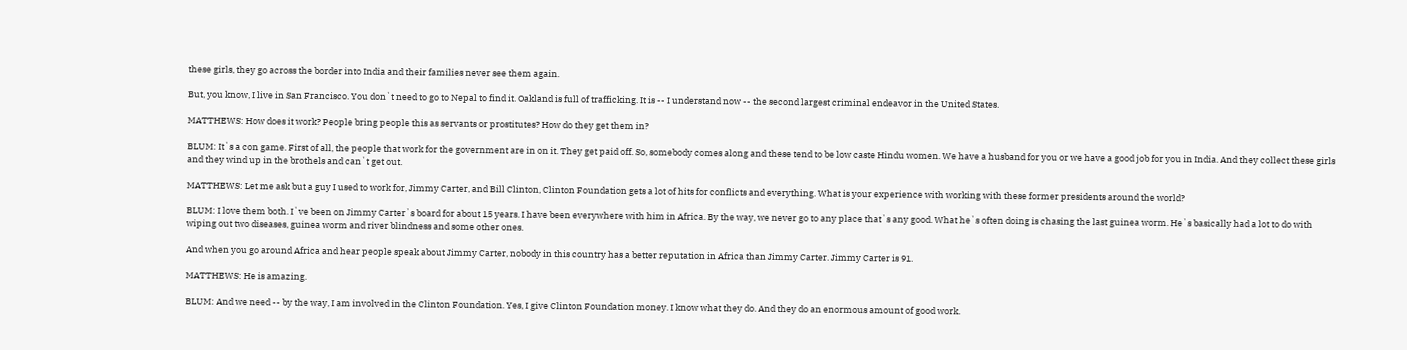these girls, they go across the border into India and their families never see them again.

But, you know, I live in San Francisco. You don`t need to go to Nepal to find it. Oakland is full of trafficking. It is -- I understand now -- the second largest criminal endeavor in the United States.

MATTHEWS: How does it work? People bring people this as servants or prostitutes? How do they get them in?

BLUM: It`s a con game. First of all, the people that work for the government are in on it. They get paid off. So, somebody comes along and these tend to be low caste Hindu women. We have a husband for you or we have a good job for you in India. And they collect these girls and they wind up in the brothels and can`t get out.

MATTHEWS: Let me ask but a guy I used to work for, Jimmy Carter, and Bill Clinton, Clinton Foundation gets a lot of hits for conflicts and everything. What is your experience with working with these former presidents around the world?

BLUM: I love them both. I`ve been on Jimmy Carter`s board for about 15 years. I have been everywhere with him in Africa. By the way, we never go to any place that`s any good. What he`s often doing is chasing the last guinea worm. He`s basically had a lot to do with wiping out two diseases, guinea worm and river blindness and some other ones.

And when you go around Africa and hear people speak about Jimmy Carter, nobody in this country has a better reputation in Africa than Jimmy Carter. Jimmy Carter is 91.

MATTHEWS: He is amazing.

BLUM: And we need -- by the way, I am involved in the Clinton Foundation. Yes, I give Clinton Foundation money. I know what they do. And they do an enormous amount of good work.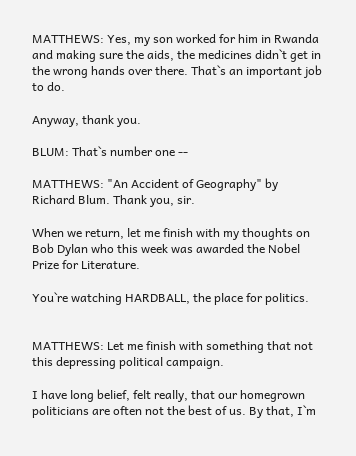MATTHEWS: Yes, my son worked for him in Rwanda and making sure the aids, the medicines didn`t get in the wrong hands over there. That`s an important job to do.

Anyway, thank you.

BLUM: That`s number one --

MATTHEWS: "An Accident of Geography" by Richard Blum. Thank you, sir.

When we return, let me finish with my thoughts on Bob Dylan who this week was awarded the Nobel Prize for Literature.

You`re watching HARDBALL, the place for politics.


MATTHEWS: Let me finish with something that not this depressing political campaign.

I have long belief, felt really, that our homegrown politicians are often not the best of us. By that, I`m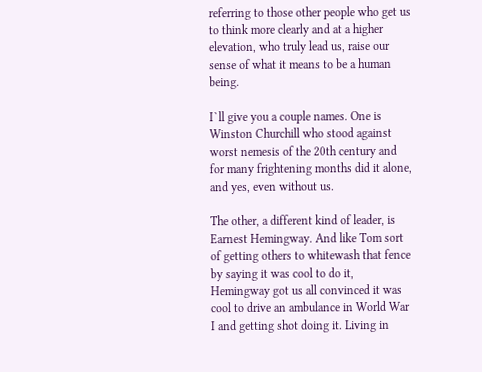referring to those other people who get us to think more clearly and at a higher elevation, who truly lead us, raise our sense of what it means to be a human being.

I`ll give you a couple names. One is Winston Churchill who stood against worst nemesis of the 20th century and for many frightening months did it alone, and yes, even without us.

The other, a different kind of leader, is Earnest Hemingway. And like Tom sort of getting others to whitewash that fence by saying it was cool to do it, Hemingway got us all convinced it was cool to drive an ambulance in World War I and getting shot doing it. Living in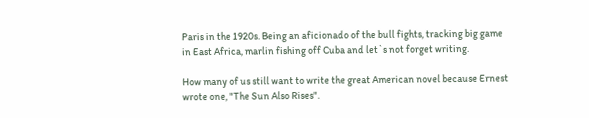Paris in the 1920s. Being an aficionado of the bull fights, tracking big game in East Africa, marlin fishing off Cuba and let`s not forget writing.

How many of us still want to write the great American novel because Ernest wrote one, "The Sun Also Rises".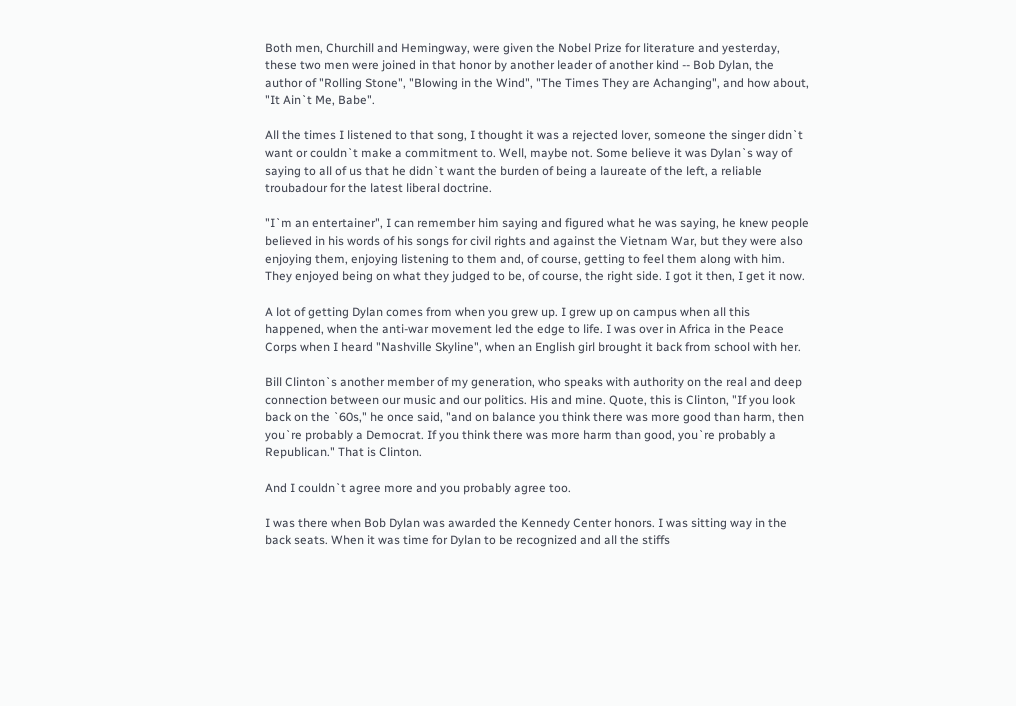Both men, Churchill and Hemingway, were given the Nobel Prize for literature and yesterday, these two men were joined in that honor by another leader of another kind -- Bob Dylan, the author of "Rolling Stone", "Blowing in the Wind", "The Times They are Achanging", and how about, "It Ain`t Me, Babe".

All the times I listened to that song, I thought it was a rejected lover, someone the singer didn`t want or couldn`t make a commitment to. Well, maybe not. Some believe it was Dylan`s way of saying to all of us that he didn`t want the burden of being a laureate of the left, a reliable troubadour for the latest liberal doctrine.

"I`m an entertainer", I can remember him saying and figured what he was saying, he knew people believed in his words of his songs for civil rights and against the Vietnam War, but they were also enjoying them, enjoying listening to them and, of course, getting to feel them along with him. They enjoyed being on what they judged to be, of course, the right side. I got it then, I get it now.

A lot of getting Dylan comes from when you grew up. I grew up on campus when all this happened, when the anti-war movement led the edge to life. I was over in Africa in the Peace Corps when I heard "Nashville Skyline", when an English girl brought it back from school with her.

Bill Clinton`s another member of my generation, who speaks with authority on the real and deep connection between our music and our politics. His and mine. Quote, this is Clinton, "If you look back on the `60s," he once said, "and on balance you think there was more good than harm, then you`re probably a Democrat. If you think there was more harm than good, you`re probably a Republican." That is Clinton.

And I couldn`t agree more and you probably agree too.

I was there when Bob Dylan was awarded the Kennedy Center honors. I was sitting way in the back seats. When it was time for Dylan to be recognized and all the stiffs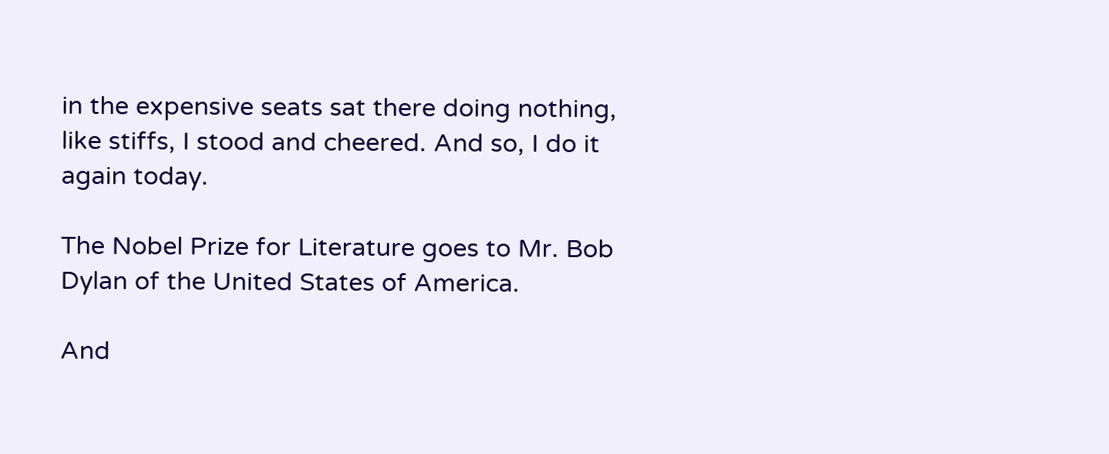in the expensive seats sat there doing nothing, like stiffs, I stood and cheered. And so, I do it again today.

The Nobel Prize for Literature goes to Mr. Bob Dylan of the United States of America.

And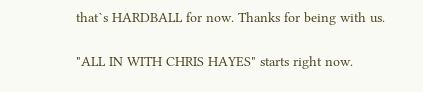that`s HARDBALL for now. Thanks for being with us.

"ALL IN WITH CHRIS HAYES" starts right now.